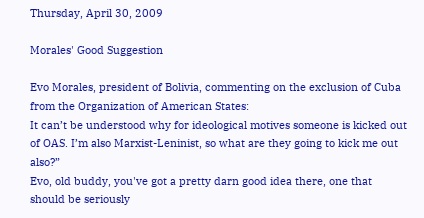Thursday, April 30, 2009

Morales' Good Suggestion

Evo Morales, president of Bolivia, commenting on the exclusion of Cuba from the Organization of American States:
It can’t be understood why for ideological motives someone is kicked out of OAS. I’m also Marxist-Leninist, so what are they going to kick me out also?”
Evo, old buddy, you've got a pretty darn good idea there, one that should be seriously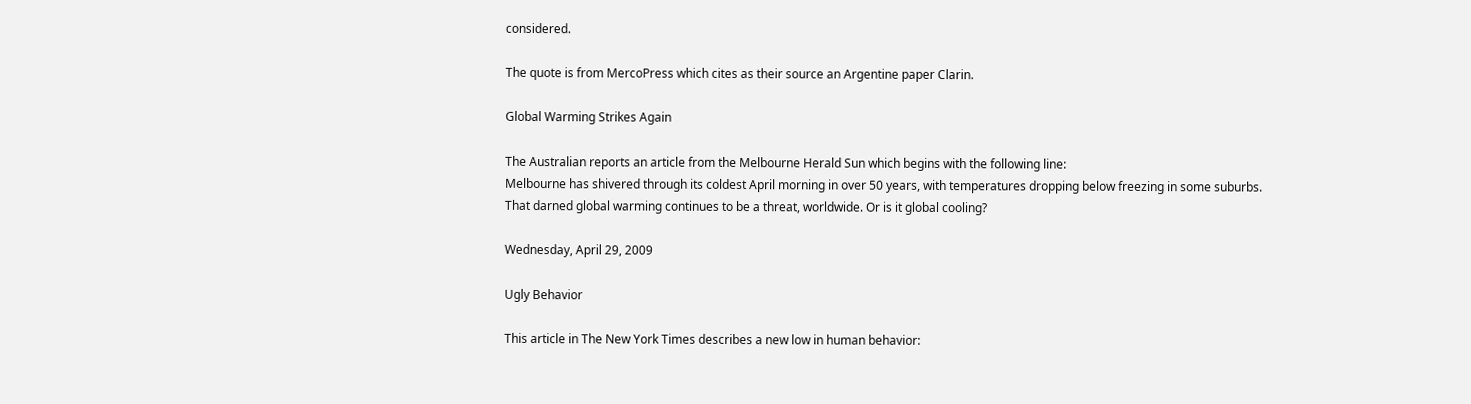considered.

The quote is from MercoPress which cites as their source an Argentine paper Clarin.

Global Warming Strikes Again

The Australian reports an article from the Melbourne Herald Sun which begins with the following line:
Melbourne has shivered through its coldest April morning in over 50 years, with temperatures dropping below freezing in some suburbs.
That darned global warming continues to be a threat, worldwide. Or is it global cooling?

Wednesday, April 29, 2009

Ugly Behavior

This article in The New York Times describes a new low in human behavior: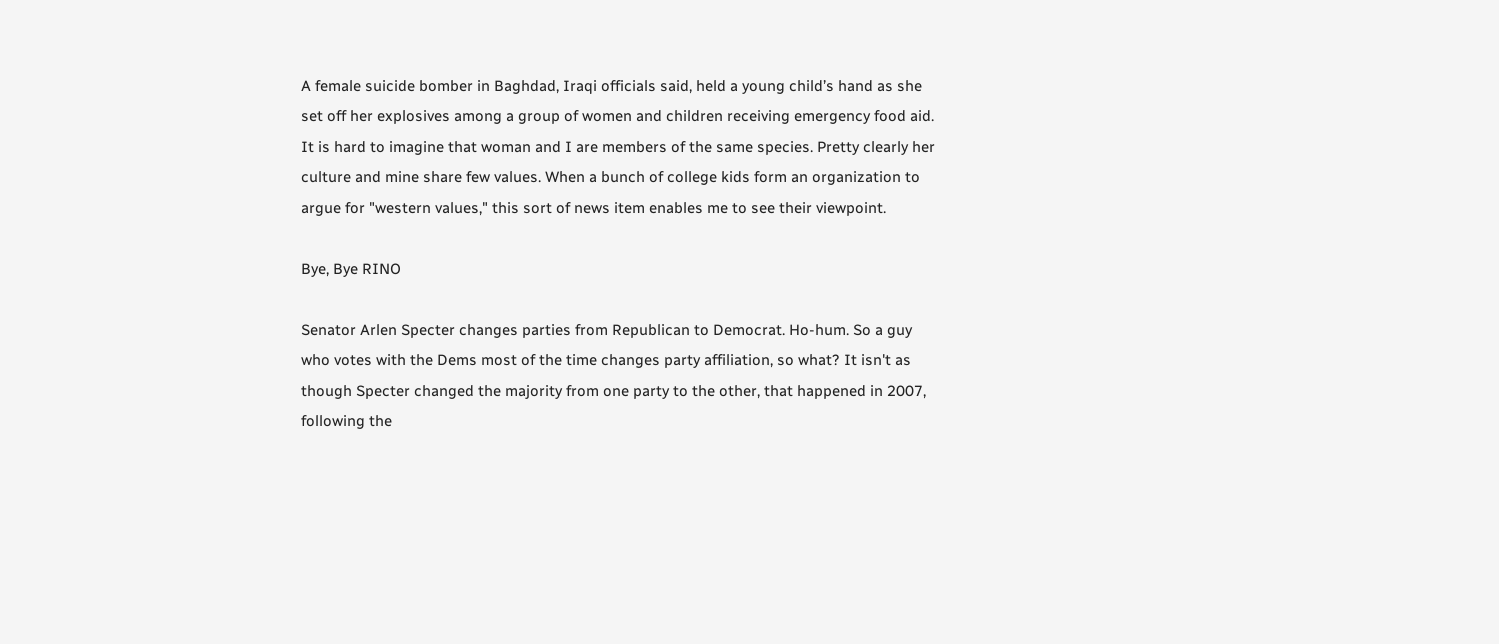A female suicide bomber in Baghdad, Iraqi officials said, held a young child’s hand as she set off her explosives among a group of women and children receiving emergency food aid.
It is hard to imagine that woman and I are members of the same species. Pretty clearly her culture and mine share few values. When a bunch of college kids form an organization to argue for "western values," this sort of news item enables me to see their viewpoint.

Bye, Bye RINO

Senator Arlen Specter changes parties from Republican to Democrat. Ho-hum. So a guy who votes with the Dems most of the time changes party affiliation, so what? It isn't as though Specter changed the majority from one party to the other, that happened in 2007, following the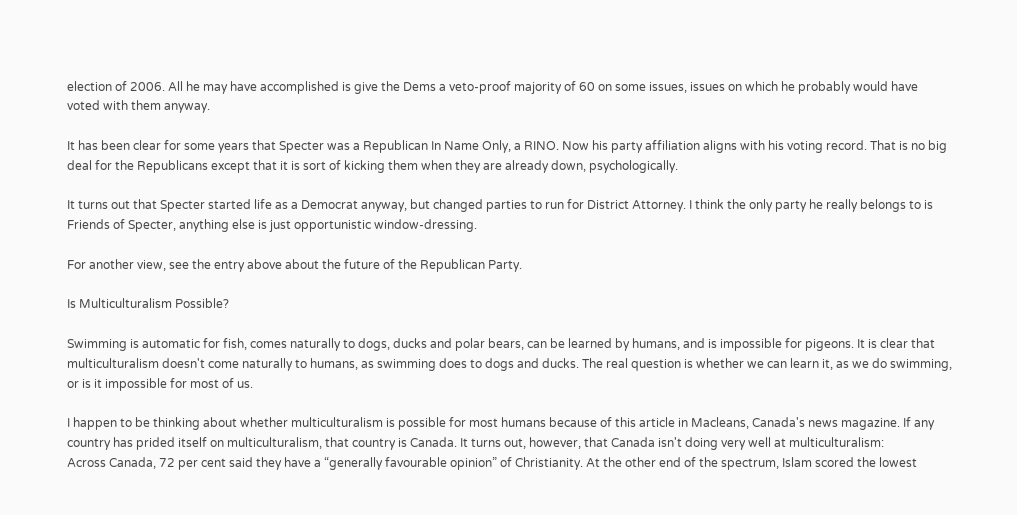election of 2006. All he may have accomplished is give the Dems a veto-proof majority of 60 on some issues, issues on which he probably would have voted with them anyway.

It has been clear for some years that Specter was a Republican In Name Only, a RINO. Now his party affiliation aligns with his voting record. That is no big deal for the Republicans except that it is sort of kicking them when they are already down, psychologically.

It turns out that Specter started life as a Democrat anyway, but changed parties to run for District Attorney. I think the only party he really belongs to is Friends of Specter, anything else is just opportunistic window-dressing.

For another view, see the entry above about the future of the Republican Party.

Is Multiculturalism Possible?

Swimming is automatic for fish, comes naturally to dogs, ducks and polar bears, can be learned by humans, and is impossible for pigeons. It is clear that multiculturalism doesn't come naturally to humans, as swimming does to dogs and ducks. The real question is whether we can learn it, as we do swimming, or is it impossible for most of us.

I happen to be thinking about whether multiculturalism is possible for most humans because of this article in Macleans, Canada's news magazine. If any country has prided itself on multiculturalism, that country is Canada. It turns out, however, that Canada isn't doing very well at multiculturalism:
Across Canada, 72 per cent said they have a “generally favourable opinion” of Christianity. At the other end of the spectrum, Islam scored the lowest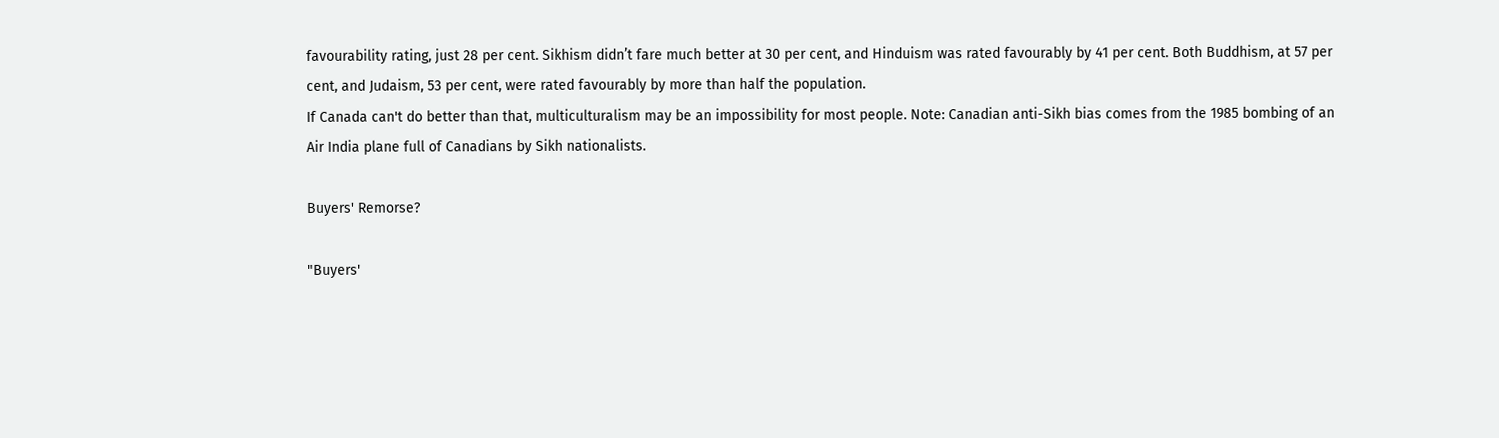favourability rating, just 28 per cent. Sikhism didn’t fare much better at 30 per cent, and Hinduism was rated favourably by 41 per cent. Both Buddhism, at 57 per cent, and Judaism, 53 per cent, were rated favourably by more than half the population.
If Canada can't do better than that, multiculturalism may be an impossibility for most people. Note: Canadian anti-Sikh bias comes from the 1985 bombing of an Air India plane full of Canadians by Sikh nationalists.

Buyers' Remorse?

"Buyers'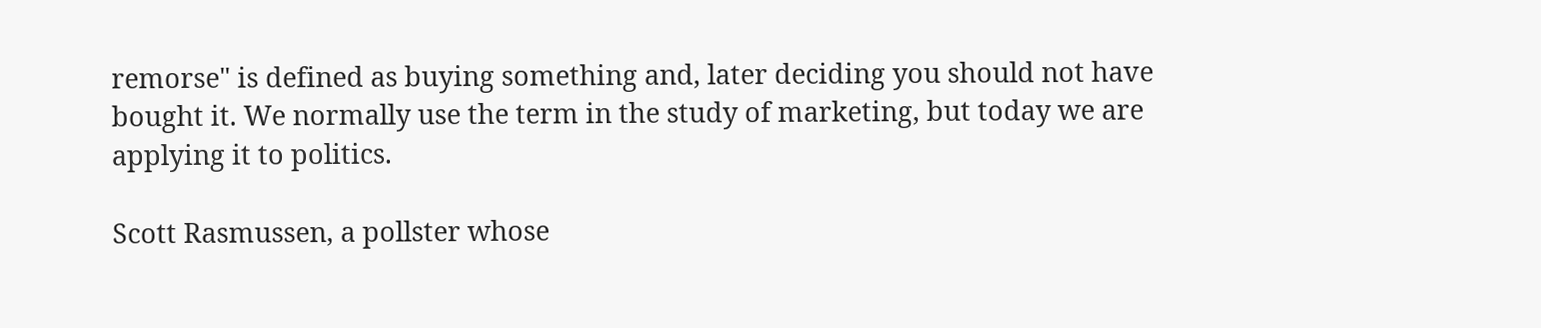remorse" is defined as buying something and, later deciding you should not have bought it. We normally use the term in the study of marketing, but today we are applying it to politics.

Scott Rasmussen, a pollster whose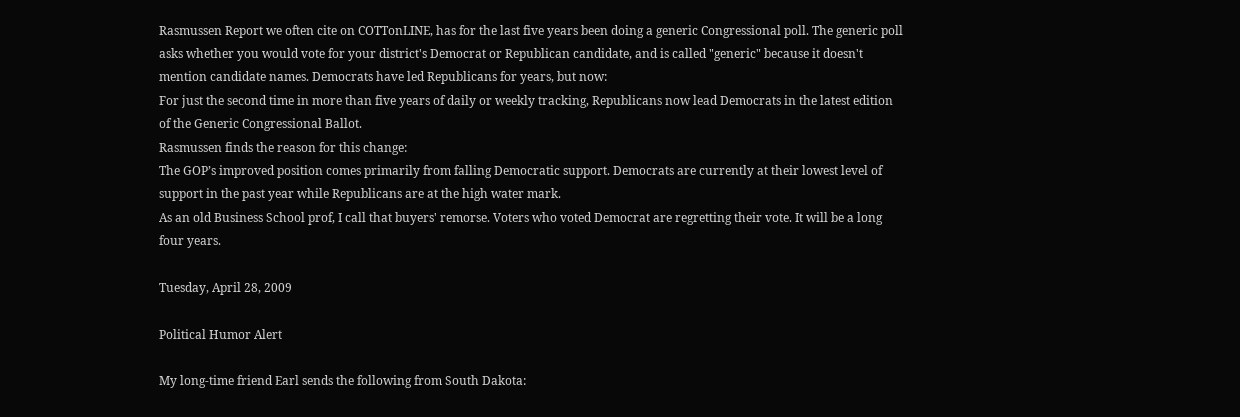Rasmussen Report we often cite on COTTonLINE, has for the last five years been doing a generic Congressional poll. The generic poll asks whether you would vote for your district's Democrat or Republican candidate, and is called "generic" because it doesn't mention candidate names. Democrats have led Republicans for years, but now:
For just the second time in more than five years of daily or weekly tracking, Republicans now lead Democrats in the latest edition of the Generic Congressional Ballot.
Rasmussen finds the reason for this change:
The GOP’s improved position comes primarily from falling Democratic support. Democrats are currently at their lowest level of support in the past year while Republicans are at the high water mark.
As an old Business School prof, I call that buyers' remorse. Voters who voted Democrat are regretting their vote. It will be a long four years.

Tuesday, April 28, 2009

Political Humor Alert

My long-time friend Earl sends the following from South Dakota: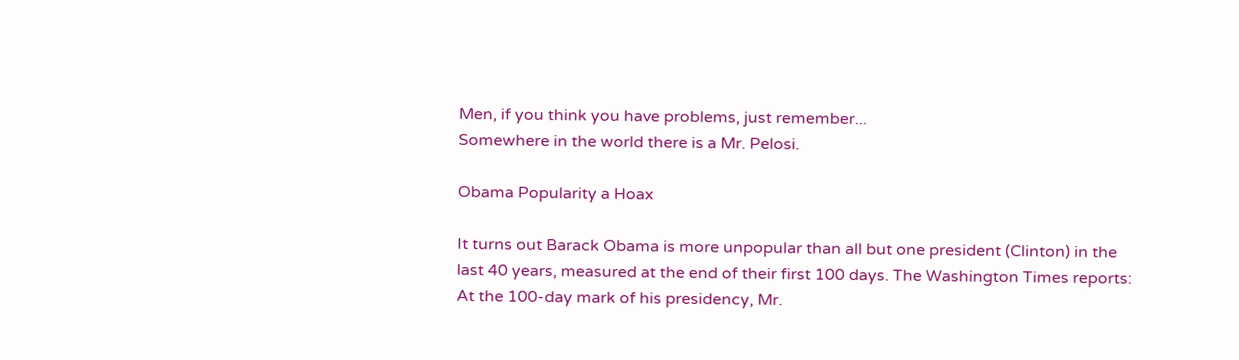Men, if you think you have problems, just remember...
Somewhere in the world there is a Mr. Pelosi.

Obama Popularity a Hoax

It turns out Barack Obama is more unpopular than all but one president (Clinton) in the last 40 years, measured at the end of their first 100 days. The Washington Times reports:
At the 100-day mark of his presidency, Mr.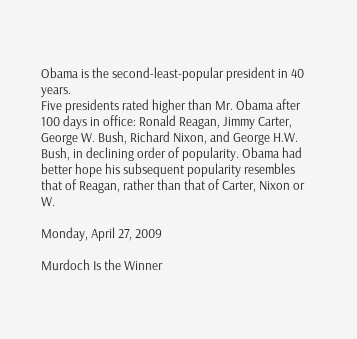Obama is the second-least-popular president in 40 years.
Five presidents rated higher than Mr. Obama after 100 days in office: Ronald Reagan, Jimmy Carter, George W. Bush, Richard Nixon, and George H.W. Bush, in declining order of popularity. Obama had better hope his subsequent popularity resembles that of Reagan, rather than that of Carter, Nixon or W.

Monday, April 27, 2009

Murdoch Is the Winner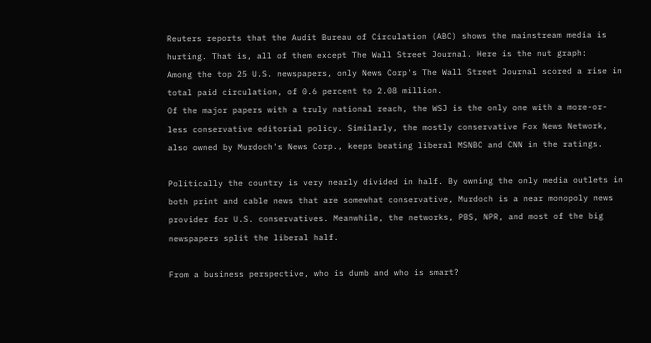Reuters reports that the Audit Bureau of Circulation (ABC) shows the mainstream media is hurting. That is, all of them except The Wall Street Journal. Here is the nut graph:
Among the top 25 U.S. newspapers, only News Corp's The Wall Street Journal scored a rise in total paid circulation, of 0.6 percent to 2.08 million.
Of the major papers with a truly national reach, the WSJ is the only one with a more-or-less conservative editorial policy. Similarly, the mostly conservative Fox News Network, also owned by Murdoch's News Corp., keeps beating liberal MSNBC and CNN in the ratings.

Politically the country is very nearly divided in half. By owning the only media outlets in both print and cable news that are somewhat conservative, Murdoch is a near monopoly news provider for U.S. conservatives. Meanwhile, the networks, PBS, NPR, and most of the big newspapers split the liberal half.

From a business perspective, who is dumb and who is smart?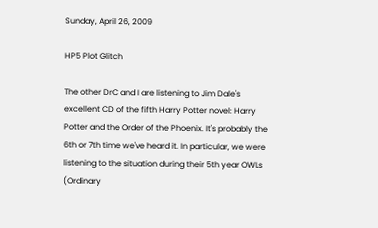Sunday, April 26, 2009

HP5 Plot Glitch

The other DrC and I are listening to Jim Dale's excellent CD of the fifth Harry Potter novel: Harry Potter and the Order of the Phoenix. It's probably the 6th or 7th time we've heard it. In particular, we were listening to the situation during their 5th year OWLs (Ordinary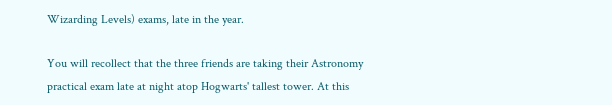Wizarding Levels) exams, late in the year.

You will recollect that the three friends are taking their Astronomy practical exam late at night atop Hogwarts' tallest tower. At this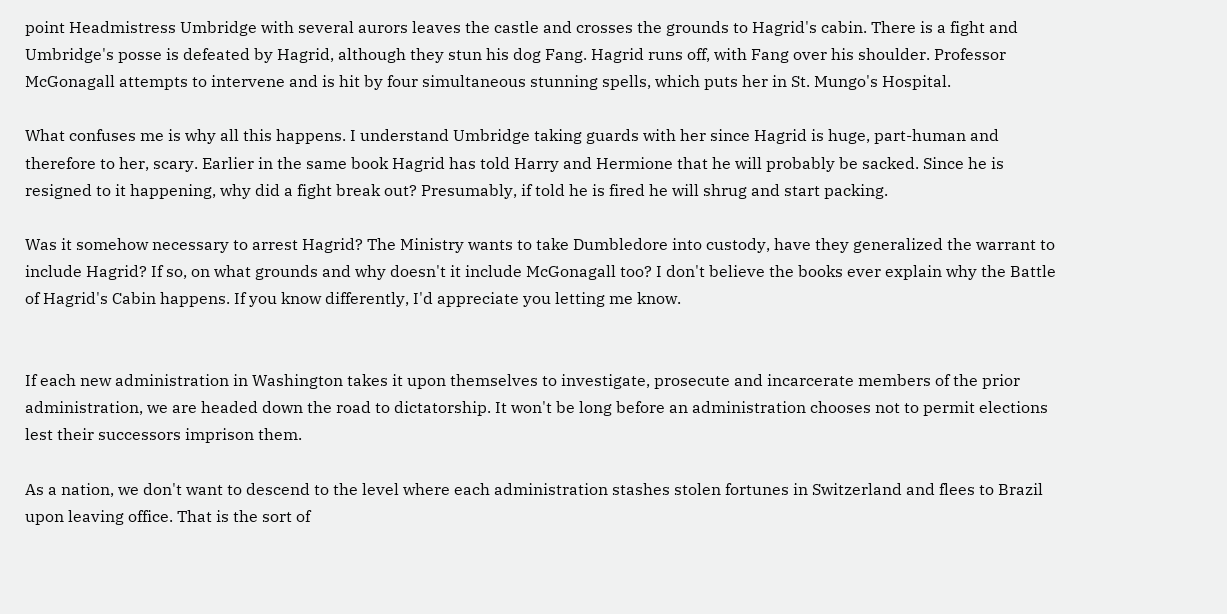point Headmistress Umbridge with several aurors leaves the castle and crosses the grounds to Hagrid's cabin. There is a fight and Umbridge's posse is defeated by Hagrid, although they stun his dog Fang. Hagrid runs off, with Fang over his shoulder. Professor McGonagall attempts to intervene and is hit by four simultaneous stunning spells, which puts her in St. Mungo's Hospital.

What confuses me is why all this happens. I understand Umbridge taking guards with her since Hagrid is huge, part-human and therefore to her, scary. Earlier in the same book Hagrid has told Harry and Hermione that he will probably be sacked. Since he is resigned to it happening, why did a fight break out? Presumably, if told he is fired he will shrug and start packing.

Was it somehow necessary to arrest Hagrid? The Ministry wants to take Dumbledore into custody, have they generalized the warrant to include Hagrid? If so, on what grounds and why doesn't it include McGonagall too? I don't believe the books ever explain why the Battle of Hagrid's Cabin happens. If you know differently, I'd appreciate you letting me know.


If each new administration in Washington takes it upon themselves to investigate, prosecute and incarcerate members of the prior administration, we are headed down the road to dictatorship. It won't be long before an administration chooses not to permit elections lest their successors imprison them.

As a nation, we don't want to descend to the level where each administration stashes stolen fortunes in Switzerland and flees to Brazil upon leaving office. That is the sort of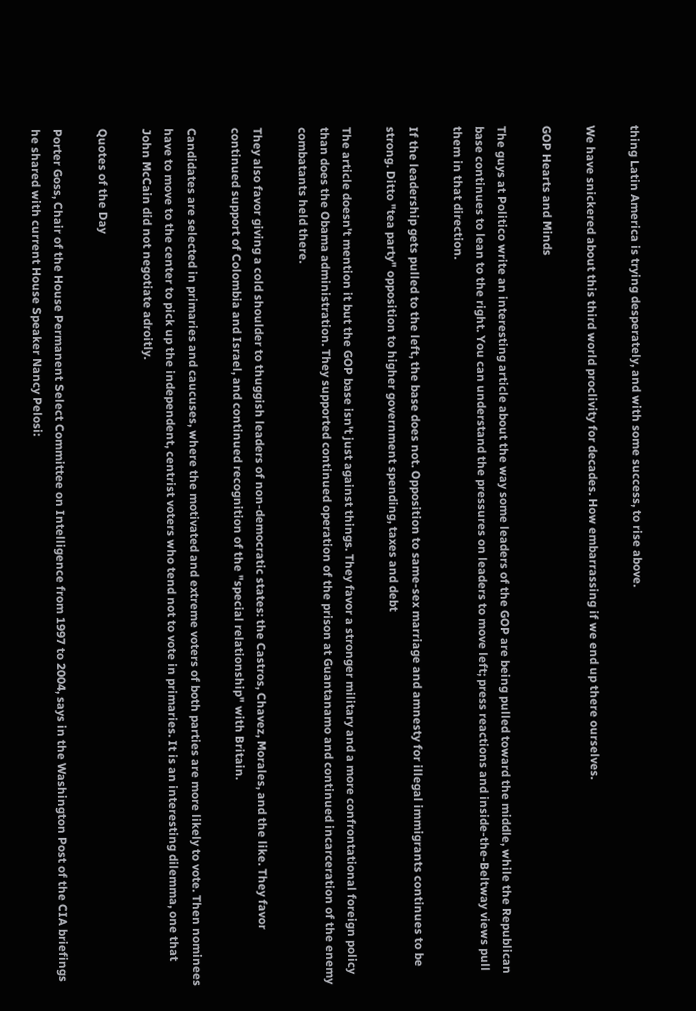thing Latin America is trying desperately, and with some success, to rise above.

We have snickered about this third world proclivity for decades. How embarrassing if we end up there ourselves.

GOP Hearts and Minds

The guys at Politico write an interesting article about the way some leaders of the GOP are being pulled toward the middle, while the Republican base continues to lean to the right. You can understand the pressures on leaders to move left; press reactions and inside-the-Beltway views pull them in that direction.

If the leadership gets pulled to the left, the base does not. Opposition to same-sex marriage and amnesty for illegal immigrants continues to be strong. Ditto "tea party" opposition to higher government spending, taxes and debt

The article doesn't mention it but the GOP base isn't just against things. They favor a stronger military and a more confrontational foreign policy than does the Obama administration. They supported continued operation of the prison at Guantanamo and continued incarceration of the enemy combatants held there.

They also favor giving a cold shoulder to thuggish leaders of non-democratic states: the Castros, Chavez, Morales, and the like. They favor continued support of Colombia and Israel, and continued recognition of the "special relationship" with Britain.

Candidates are selected in primaries and caucuses, where the motivated and extreme voters of both parties are more likely to vote. Then nominees have to move to the center to pick up the independent, centrist voters who tend not to vote in primaries. It is an interesting dilemma, one that John McCain did not negotiate adroitly.

Quotes of the Day

Porter Goss, Chair of the House Permanent Select Committee on Intelligence from 1997 to 2004, says in the Washington Post of the CIA briefings he shared with current House Speaker Nancy Pelosi: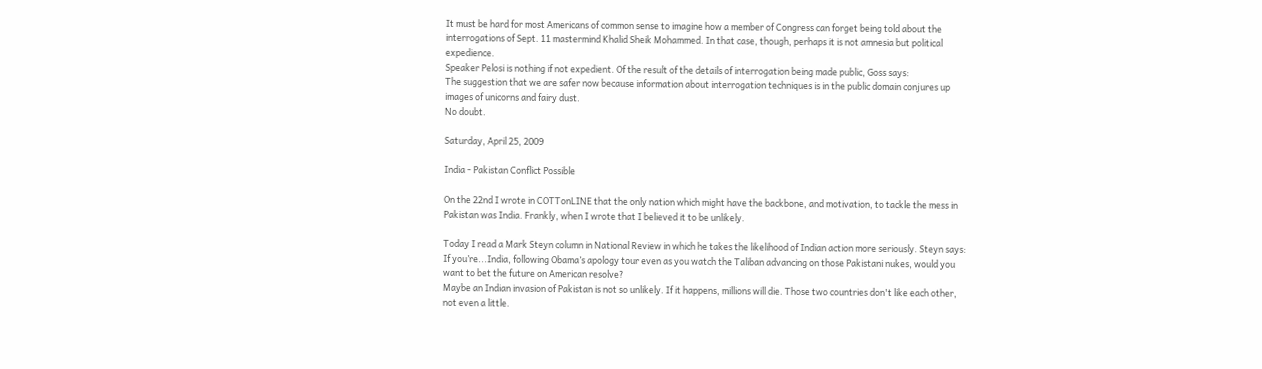It must be hard for most Americans of common sense to imagine how a member of Congress can forget being told about the interrogations of Sept. 11 mastermind Khalid Sheik Mohammed. In that case, though, perhaps it is not amnesia but political expedience.
Speaker Pelosi is nothing if not expedient. Of the result of the details of interrogation being made public, Goss says:
The suggestion that we are safer now because information about interrogation techniques is in the public domain conjures up images of unicorns and fairy dust.
No doubt.

Saturday, April 25, 2009

India - Pakistan Conflict Possible

On the 22nd I wrote in COTTonLINE that the only nation which might have the backbone, and motivation, to tackle the mess in Pakistan was India. Frankly, when I wrote that I believed it to be unlikely.

Today I read a Mark Steyn column in National Review in which he takes the likelihood of Indian action more seriously. Steyn says:
If you’re...India, following Obama’s apology tour even as you watch the Taliban advancing on those Pakistani nukes, would you want to bet the future on American resolve?
Maybe an Indian invasion of Pakistan is not so unlikely. If it happens, millions will die. Those two countries don't like each other, not even a little.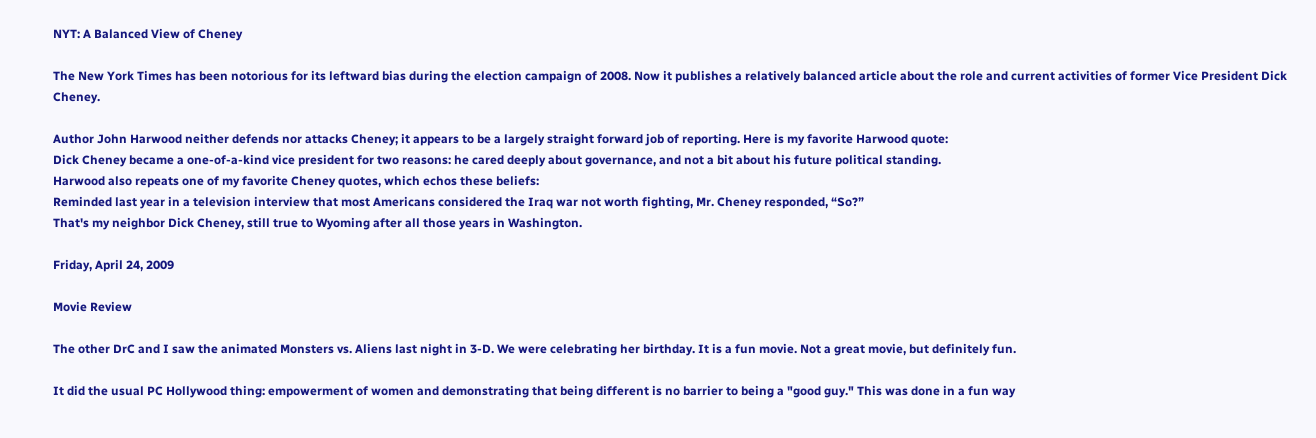NYT: A Balanced View of Cheney

The New York Times has been notorious for its leftward bias during the election campaign of 2008. Now it publishes a relatively balanced article about the role and current activities of former Vice President Dick Cheney.

Author John Harwood neither defends nor attacks Cheney; it appears to be a largely straight forward job of reporting. Here is my favorite Harwood quote:
Dick Cheney became a one-of-a-kind vice president for two reasons: he cared deeply about governance, and not a bit about his future political standing.
Harwood also repeats one of my favorite Cheney quotes, which echos these beliefs:
Reminded last year in a television interview that most Americans considered the Iraq war not worth fighting, Mr. Cheney responded, “So?”
That's my neighbor Dick Cheney, still true to Wyoming after all those years in Washington.

Friday, April 24, 2009

Movie Review

The other DrC and I saw the animated Monsters vs. Aliens last night in 3-D. We were celebrating her birthday. It is a fun movie. Not a great movie, but definitely fun.

It did the usual PC Hollywood thing: empowerment of women and demonstrating that being different is no barrier to being a "good guy." This was done in a fun way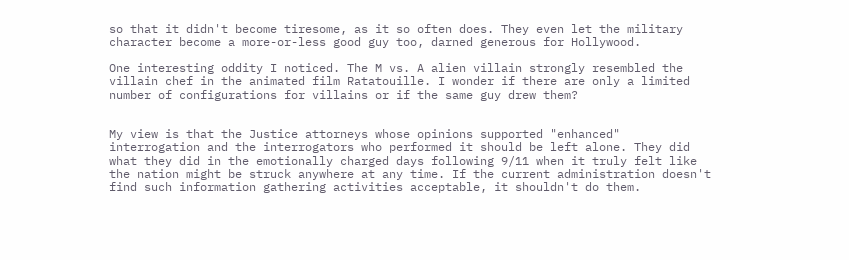so that it didn't become tiresome, as it so often does. They even let the military character become a more-or-less good guy too, darned generous for Hollywood.

One interesting oddity I noticed. The M vs. A alien villain strongly resembled the villain chef in the animated film Ratatouille. I wonder if there are only a limited number of configurations for villains or if the same guy drew them?


My view is that the Justice attorneys whose opinions supported "enhanced" interrogation and the interrogators who performed it should be left alone. They did what they did in the emotionally charged days following 9/11 when it truly felt like the nation might be struck anywhere at any time. If the current administration doesn't find such information gathering activities acceptable, it shouldn't do them.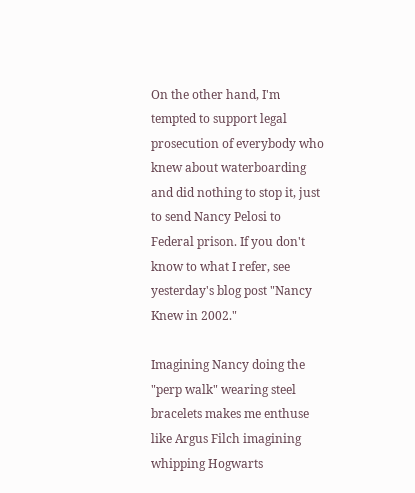On the other hand, I'm tempted to support legal prosecution of everybody who knew about waterboarding and did nothing to stop it, just to send Nancy Pelosi to Federal prison. If you don't know to what I refer, see yesterday's blog post "Nancy Knew in 2002."

Imagining Nancy doing the "perp walk" wearing steel bracelets makes me enthuse like Argus Filch imagining whipping Hogwarts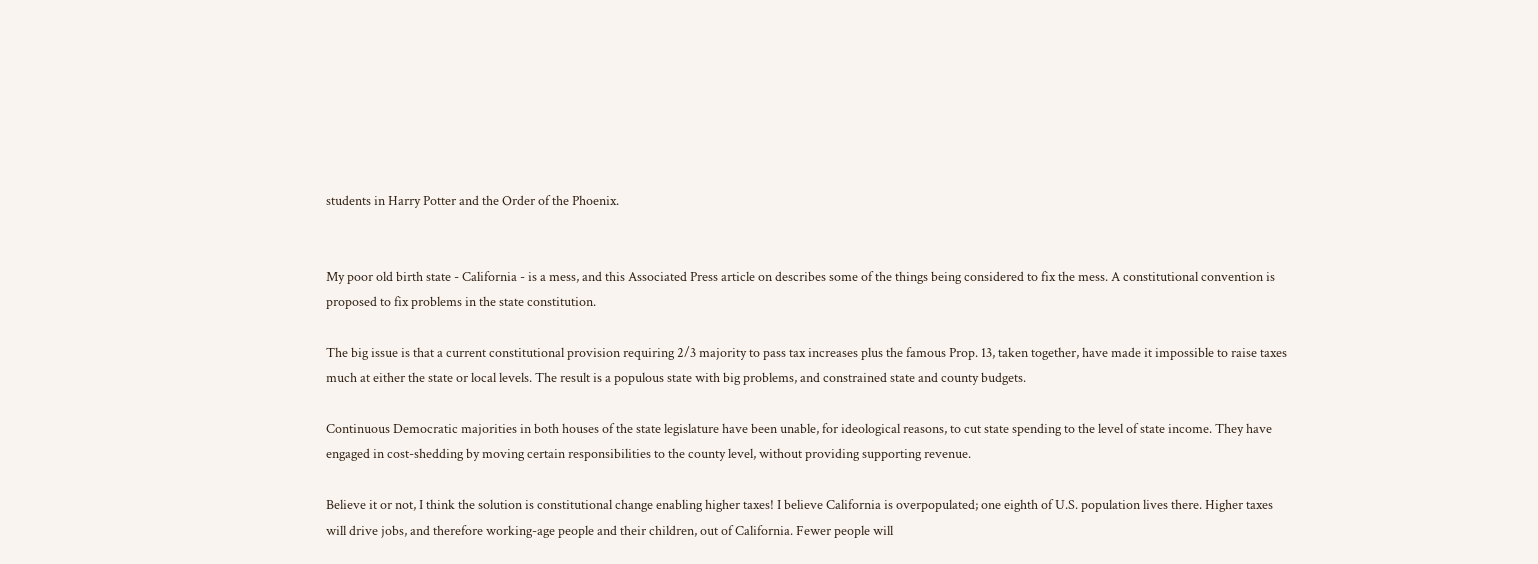students in Harry Potter and the Order of the Phoenix.


My poor old birth state - California - is a mess, and this Associated Press article on describes some of the things being considered to fix the mess. A constitutional convention is proposed to fix problems in the state constitution.

The big issue is that a current constitutional provision requiring 2/3 majority to pass tax increases plus the famous Prop. 13, taken together, have made it impossible to raise taxes much at either the state or local levels. The result is a populous state with big problems, and constrained state and county budgets.

Continuous Democratic majorities in both houses of the state legislature have been unable, for ideological reasons, to cut state spending to the level of state income. They have engaged in cost-shedding by moving certain responsibilities to the county level, without providing supporting revenue.

Believe it or not, I think the solution is constitutional change enabling higher taxes! I believe California is overpopulated; one eighth of U.S. population lives there. Higher taxes will drive jobs, and therefore working-age people and their children, out of California. Fewer people will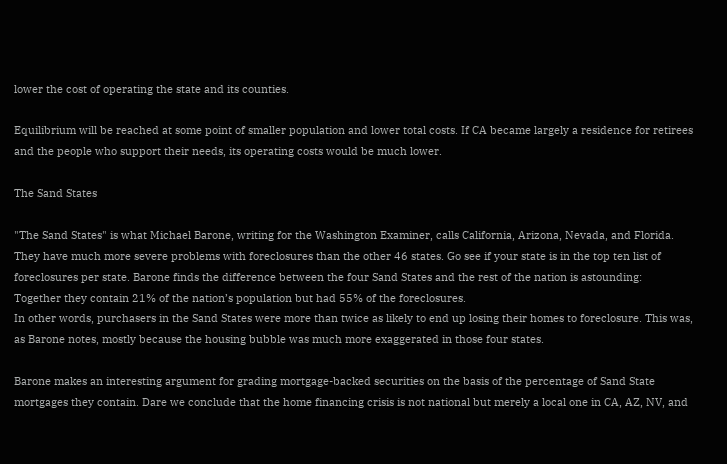lower the cost of operating the state and its counties.

Equilibrium will be reached at some point of smaller population and lower total costs. If CA became largely a residence for retirees and the people who support their needs, its operating costs would be much lower.

The Sand States

"The Sand States" is what Michael Barone, writing for the Washington Examiner, calls California, Arizona, Nevada, and Florida. They have much more severe problems with foreclosures than the other 46 states. Go see if your state is in the top ten list of foreclosures per state. Barone finds the difference between the four Sand States and the rest of the nation is astounding:
Together they contain 21% of the nation’s population but had 55% of the foreclosures.
In other words, purchasers in the Sand States were more than twice as likely to end up losing their homes to foreclosure. This was, as Barone notes, mostly because the housing bubble was much more exaggerated in those four states.

Barone makes an interesting argument for grading mortgage-backed securities on the basis of the percentage of Sand State mortgages they contain. Dare we conclude that the home financing crisis is not national but merely a local one in CA, AZ, NV, and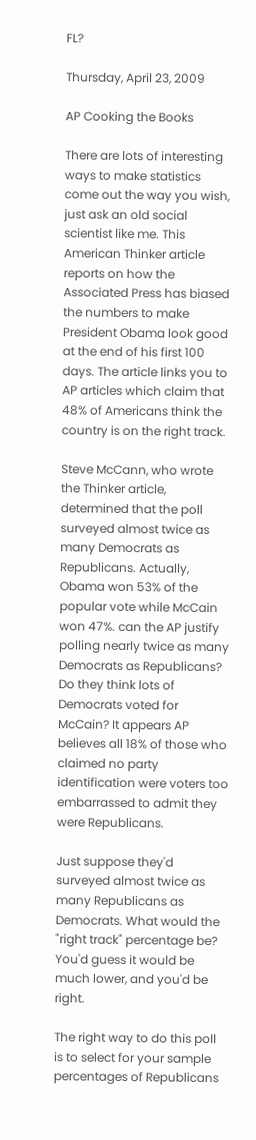FL?

Thursday, April 23, 2009

AP Cooking the Books

There are lots of interesting ways to make statistics come out the way you wish, just ask an old social scientist like me. This American Thinker article reports on how the Associated Press has biased the numbers to make President Obama look good at the end of his first 100 days. The article links you to AP articles which claim that 48% of Americans think the country is on the right track.

Steve McCann, who wrote the Thinker article, determined that the poll surveyed almost twice as many Democrats as Republicans. Actually, Obama won 53% of the popular vote while McCain won 47%. can the AP justify polling nearly twice as many Democrats as Republicans? Do they think lots of Democrats voted for McCain? It appears AP believes all 18% of those who claimed no party identification were voters too embarrassed to admit they were Republicans.

Just suppose they'd surveyed almost twice as many Republicans as Democrats. What would the "right track" percentage be? You'd guess it would be much lower, and you'd be right.

The right way to do this poll is to select for your sample percentages of Republicans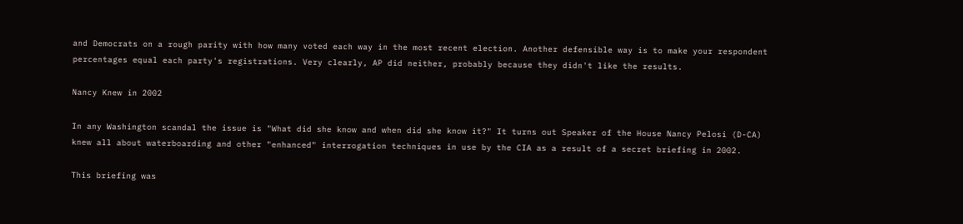and Democrats on a rough parity with how many voted each way in the most recent election. Another defensible way is to make your respondent percentages equal each party's registrations. Very clearly, AP did neither, probably because they didn't like the results.

Nancy Knew in 2002

In any Washington scandal the issue is "What did she know and when did she know it?" It turns out Speaker of the House Nancy Pelosi (D-CA) knew all about waterboarding and other "enhanced" interrogation techniques in use by the CIA as a result of a secret briefing in 2002.

This briefing was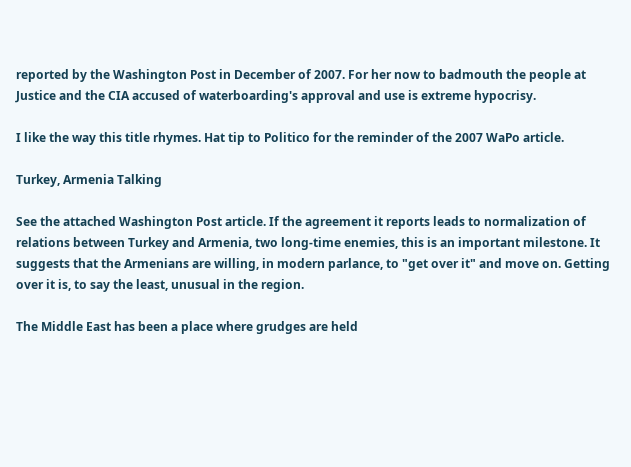reported by the Washington Post in December of 2007. For her now to badmouth the people at Justice and the CIA accused of waterboarding's approval and use is extreme hypocrisy.

I like the way this title rhymes. Hat tip to Politico for the reminder of the 2007 WaPo article.

Turkey, Armenia Talking

See the attached Washington Post article. If the agreement it reports leads to normalization of relations between Turkey and Armenia, two long-time enemies, this is an important milestone. It suggests that the Armenians are willing, in modern parlance, to "get over it" and move on. Getting over it is, to say the least, unusual in the region.

The Middle East has been a place where grudges are held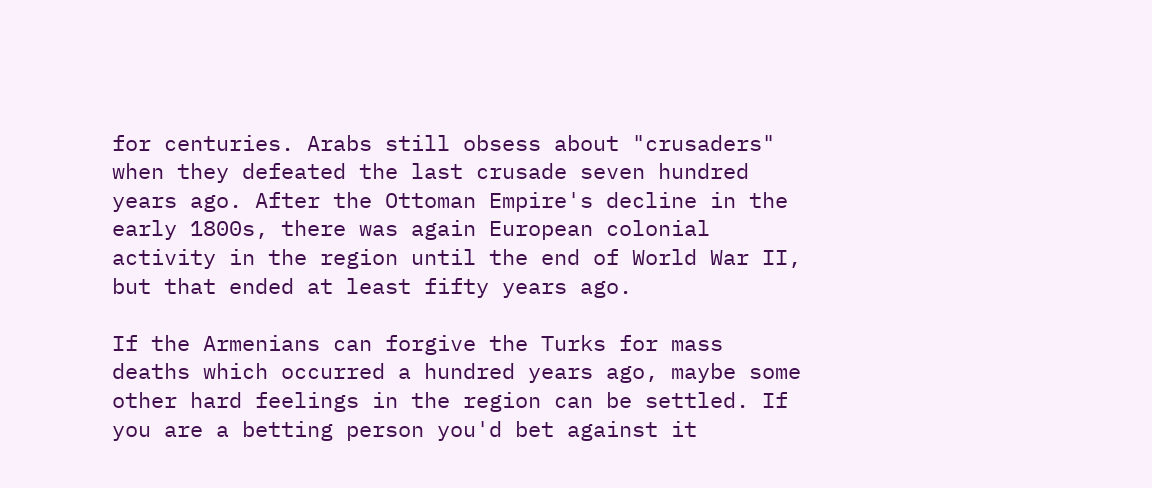for centuries. Arabs still obsess about "crusaders" when they defeated the last crusade seven hundred years ago. After the Ottoman Empire's decline in the early 1800s, there was again European colonial activity in the region until the end of World War II, but that ended at least fifty years ago.

If the Armenians can forgive the Turks for mass deaths which occurred a hundred years ago, maybe some other hard feelings in the region can be settled. If you are a betting person you'd bet against it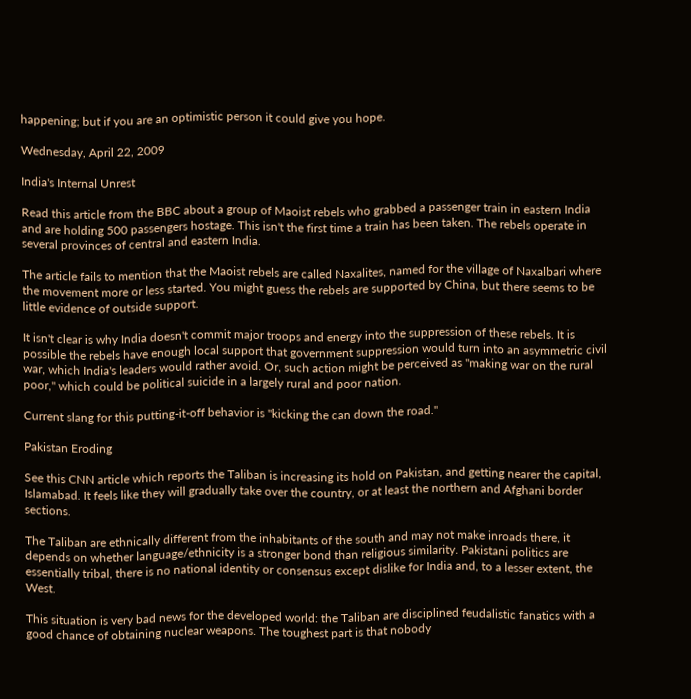happening; but if you are an optimistic person it could give you hope.

Wednesday, April 22, 2009

India's Internal Unrest

Read this article from the BBC about a group of Maoist rebels who grabbed a passenger train in eastern India and are holding 500 passengers hostage. This isn't the first time a train has been taken. The rebels operate in several provinces of central and eastern India.

The article fails to mention that the Maoist rebels are called Naxalites, named for the village of Naxalbari where the movement more or less started. You might guess the rebels are supported by China, but there seems to be little evidence of outside support.

It isn't clear is why India doesn't commit major troops and energy into the suppression of these rebels. It is possible the rebels have enough local support that government suppression would turn into an asymmetric civil war, which India's leaders would rather avoid. Or, such action might be perceived as "making war on the rural poor," which could be political suicide in a largely rural and poor nation.

Current slang for this putting-it-off behavior is "kicking the can down the road."

Pakistan Eroding

See this CNN article which reports the Taliban is increasing its hold on Pakistan, and getting nearer the capital, Islamabad. It feels like they will gradually take over the country, or at least the northern and Afghani border sections.

The Taliban are ethnically different from the inhabitants of the south and may not make inroads there, it depends on whether language/ethnicity is a stronger bond than religious similarity. Pakistani politics are essentially tribal, there is no national identity or consensus except dislike for India and, to a lesser extent, the West.

This situation is very bad news for the developed world: the Taliban are disciplined feudalistic fanatics with a good chance of obtaining nuclear weapons. The toughest part is that nobody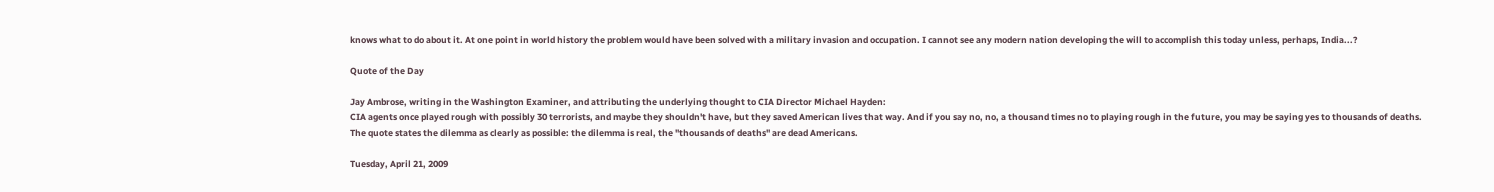knows what to do about it. At one point in world history the problem would have been solved with a military invasion and occupation. I cannot see any modern nation developing the will to accomplish this today unless, perhaps, India...?

Quote of the Day

Jay Ambrose, writing in the Washington Examiner, and attributing the underlying thought to CIA Director Michael Hayden:
CIA agents once played rough with possibly 30 terrorists, and maybe they shouldn't have, but they saved American lives that way. And if you say no, no, a thousand times no to playing rough in the future, you may be saying yes to thousands of deaths.
The quote states the dilemma as clearly as possible: the dilemma is real, the "thousands of deaths" are dead Americans.

Tuesday, April 21, 2009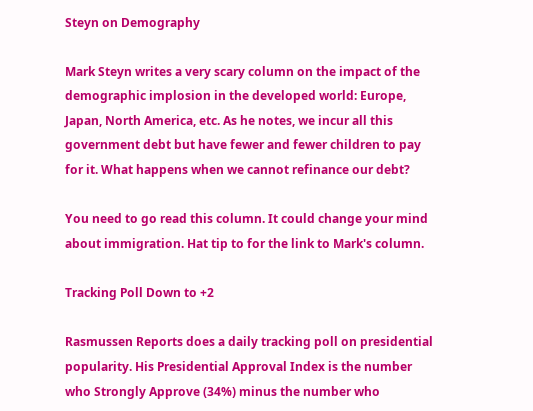Steyn on Demography

Mark Steyn writes a very scary column on the impact of the demographic implosion in the developed world: Europe, Japan, North America, etc. As he notes, we incur all this government debt but have fewer and fewer children to pay for it. What happens when we cannot refinance our debt?

You need to go read this column. It could change your mind about immigration. Hat tip to for the link to Mark's column.

Tracking Poll Down to +2

Rasmussen Reports does a daily tracking poll on presidential popularity. His Presidential Approval Index is the number who Strongly Approve (34%) minus the number who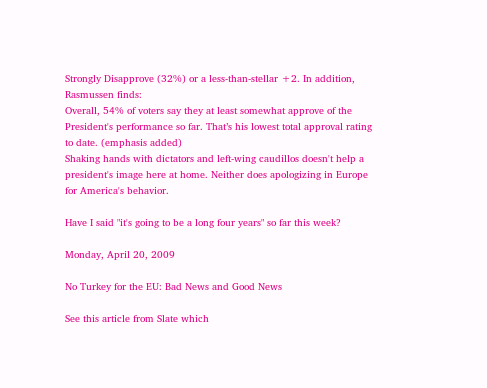Strongly Disapprove (32%) or a less-than-stellar +2. In addition, Rasmussen finds:
Overall, 54% of voters say they at least somewhat approve of the President's performance so far. That’s his lowest total approval rating to date. (emphasis added)
Shaking hands with dictators and left-wing caudillos doesn't help a president's image here at home. Neither does apologizing in Europe for America's behavior.

Have I said "it's going to be a long four years" so far this week?

Monday, April 20, 2009

No Turkey for the EU: Bad News and Good News

See this article from Slate which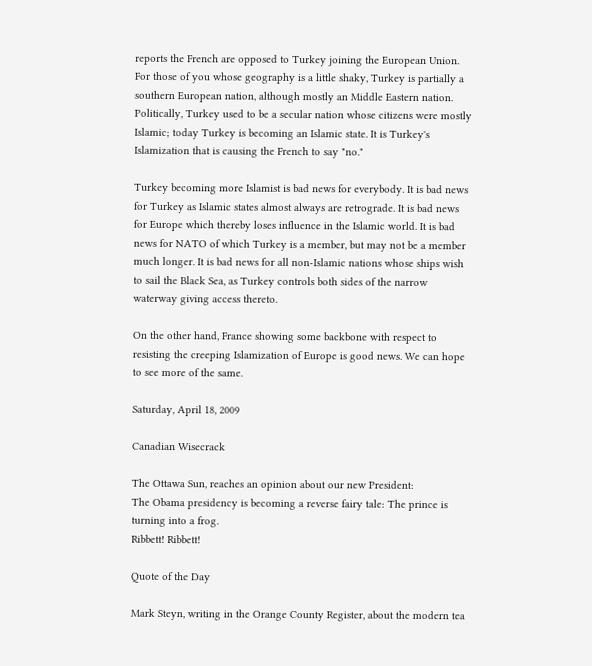reports the French are opposed to Turkey joining the European Union. For those of you whose geography is a little shaky, Turkey is partially a southern European nation, although mostly an Middle Eastern nation. Politically, Turkey used to be a secular nation whose citizens were mostly Islamic; today Turkey is becoming an Islamic state. It is Turkey's Islamization that is causing the French to say "no."

Turkey becoming more Islamist is bad news for everybody. It is bad news for Turkey as Islamic states almost always are retrograde. It is bad news for Europe which thereby loses influence in the Islamic world. It is bad news for NATO of which Turkey is a member, but may not be a member much longer. It is bad news for all non-Islamic nations whose ships wish to sail the Black Sea, as Turkey controls both sides of the narrow waterway giving access thereto.

On the other hand, France showing some backbone with respect to resisting the creeping Islamization of Europe is good news. We can hope to see more of the same.

Saturday, April 18, 2009

Canadian Wisecrack

The Ottawa Sun, reaches an opinion about our new President:
The Obama presidency is becoming a reverse fairy tale: The prince is turning into a frog.
Ribbett! Ribbett!

Quote of the Day

Mark Steyn, writing in the Orange County Register, about the modern tea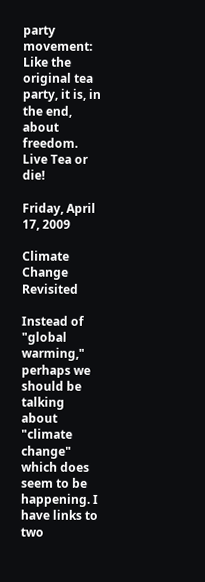party movement:
Like the original tea party, it is, in the end, about freedom. Live Tea or die!

Friday, April 17, 2009

Climate Change Revisited

Instead of "global warming," perhaps we should be talking about "climate change" which does seem to be happening. I have links to two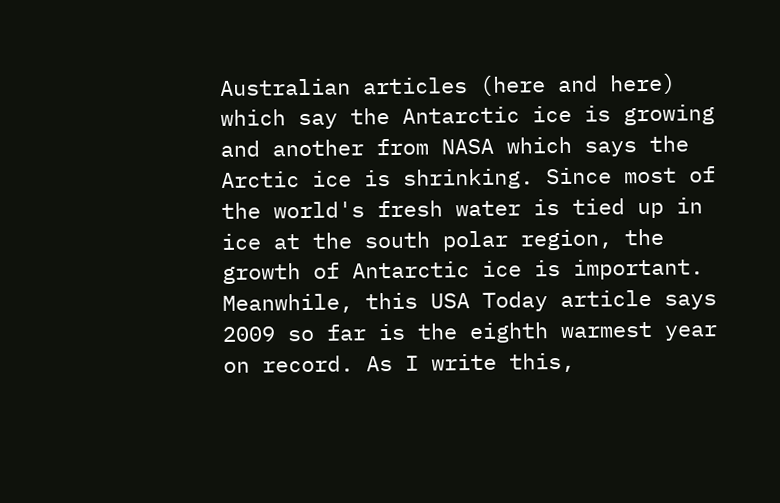Australian articles (here and here) which say the Antarctic ice is growing and another from NASA which says the Arctic ice is shrinking. Since most of the world's fresh water is tied up in ice at the south polar region, the growth of Antarctic ice is important. Meanwhile, this USA Today article says 2009 so far is the eighth warmest year on record. As I write this,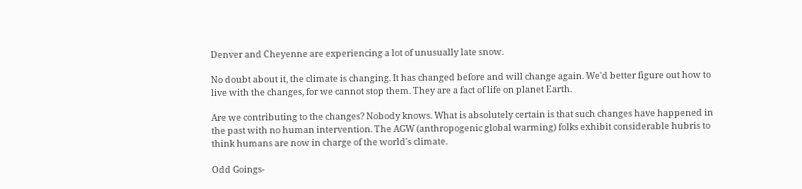Denver and Cheyenne are experiencing a lot of unusually late snow.

No doubt about it, the climate is changing. It has changed before and will change again. We'd better figure out how to live with the changes, for we cannot stop them. They are a fact of life on planet Earth.

Are we contributing to the changes? Nobody knows. What is absolutely certain is that such changes have happened in the past with no human intervention. The AGW (anthropogenic global warming) folks exhibit considerable hubris to think humans are now in charge of the world's climate.

Odd Goings-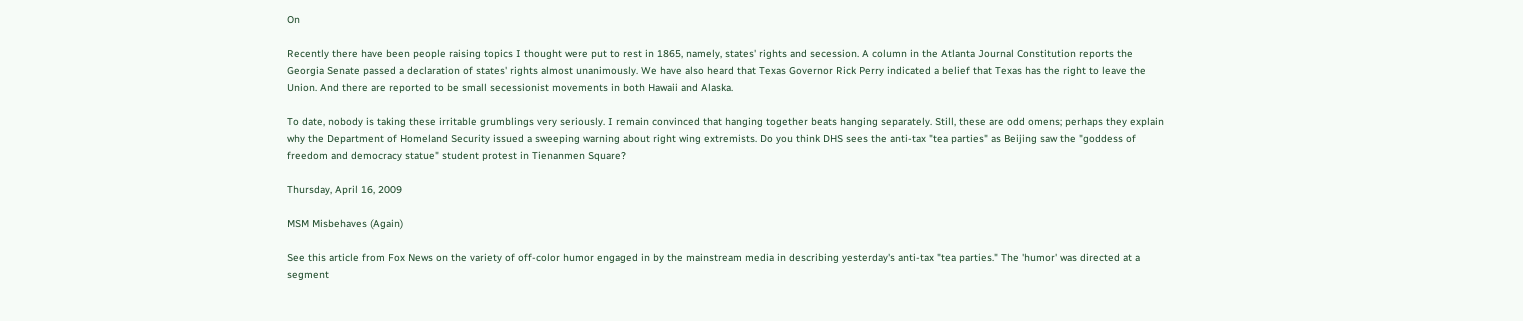On

Recently there have been people raising topics I thought were put to rest in 1865, namely, states' rights and secession. A column in the Atlanta Journal Constitution reports the Georgia Senate passed a declaration of states' rights almost unanimously. We have also heard that Texas Governor Rick Perry indicated a belief that Texas has the right to leave the Union. And there are reported to be small secessionist movements in both Hawaii and Alaska.

To date, nobody is taking these irritable grumblings very seriously. I remain convinced that hanging together beats hanging separately. Still, these are odd omens; perhaps they explain why the Department of Homeland Security issued a sweeping warning about right wing extremists. Do you think DHS sees the anti-tax "tea parties" as Beijing saw the "goddess of freedom and democracy statue" student protest in Tienanmen Square?

Thursday, April 16, 2009

MSM Misbehaves (Again)

See this article from Fox News on the variety of off-color humor engaged in by the mainstream media in describing yesterday's anti-tax "tea parties." The 'humor' was directed at a segment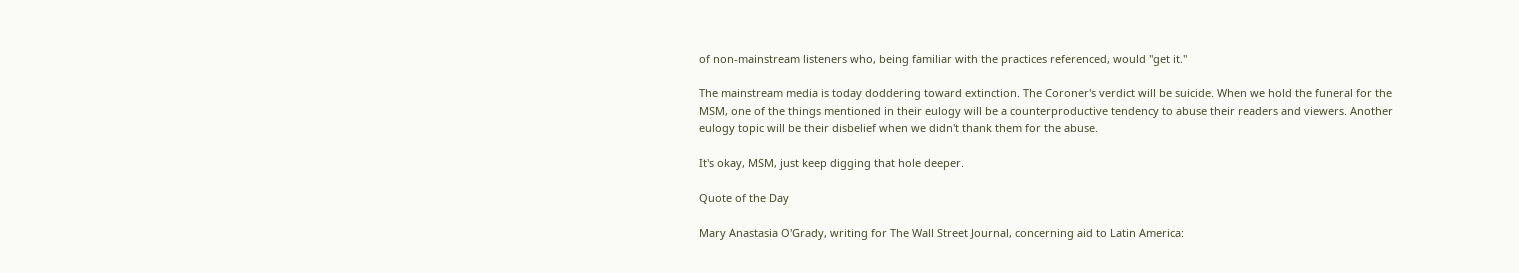of non-mainstream listeners who, being familiar with the practices referenced, would "get it."

The mainstream media is today doddering toward extinction. The Coroner's verdict will be suicide. When we hold the funeral for the MSM, one of the things mentioned in their eulogy will be a counterproductive tendency to abuse their readers and viewers. Another eulogy topic will be their disbelief when we didn't thank them for the abuse.

It's okay, MSM, just keep digging that hole deeper.

Quote of the Day

Mary Anastasia O'Grady, writing for The Wall Street Journal, concerning aid to Latin America: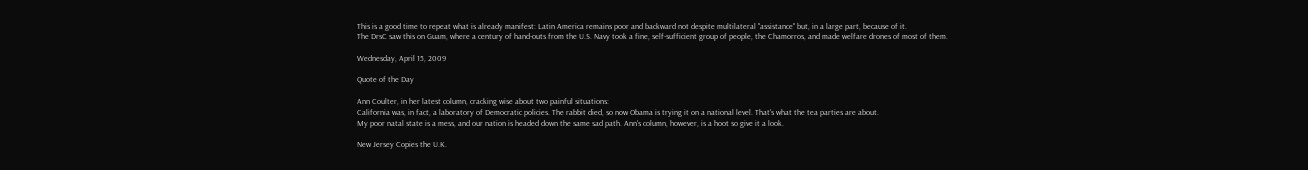This is a good time to repeat what is already manifest: Latin America remains poor and backward not despite multilateral "assistance" but, in a large part, because of it.
The DrsC saw this on Guam, where a century of hand-outs from the U.S. Navy took a fine, self-sufficient group of people, the Chamorros, and made welfare drones of most of them.

Wednesday, April 15, 2009

Quote of the Day

Ann Coulter, in her latest column, cracking wise about two painful situations:
California was, in fact, a laboratory of Democratic policies. The rabbit died, so now Obama is trying it on a national level. That's what the tea parties are about.
My poor natal state is a mess, and our nation is headed down the same sad path. Ann's column, however, is a hoot so give it a look.

New Jersey Copies the U.K.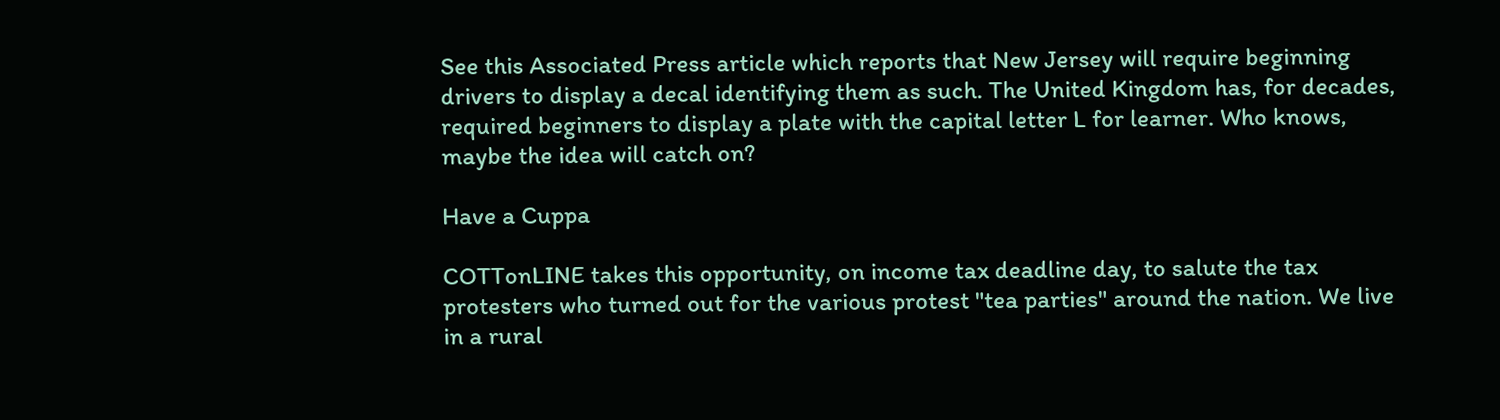See this Associated Press article which reports that New Jersey will require beginning drivers to display a decal identifying them as such. The United Kingdom has, for decades, required beginners to display a plate with the capital letter L for learner. Who knows, maybe the idea will catch on?

Have a Cuppa

COTTonLINE takes this opportunity, on income tax deadline day, to salute the tax protesters who turned out for the various protest "tea parties" around the nation. We live in a rural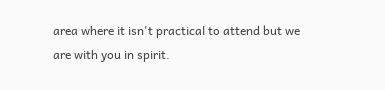area where it isn't practical to attend but we are with you in spirit.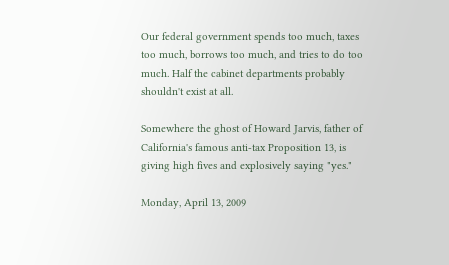Our federal government spends too much, taxes too much, borrows too much, and tries to do too much. Half the cabinet departments probably shouldn't exist at all.

Somewhere the ghost of Howard Jarvis, father of California's famous anti-tax Proposition 13, is giving high fives and explosively saying "yes."

Monday, April 13, 2009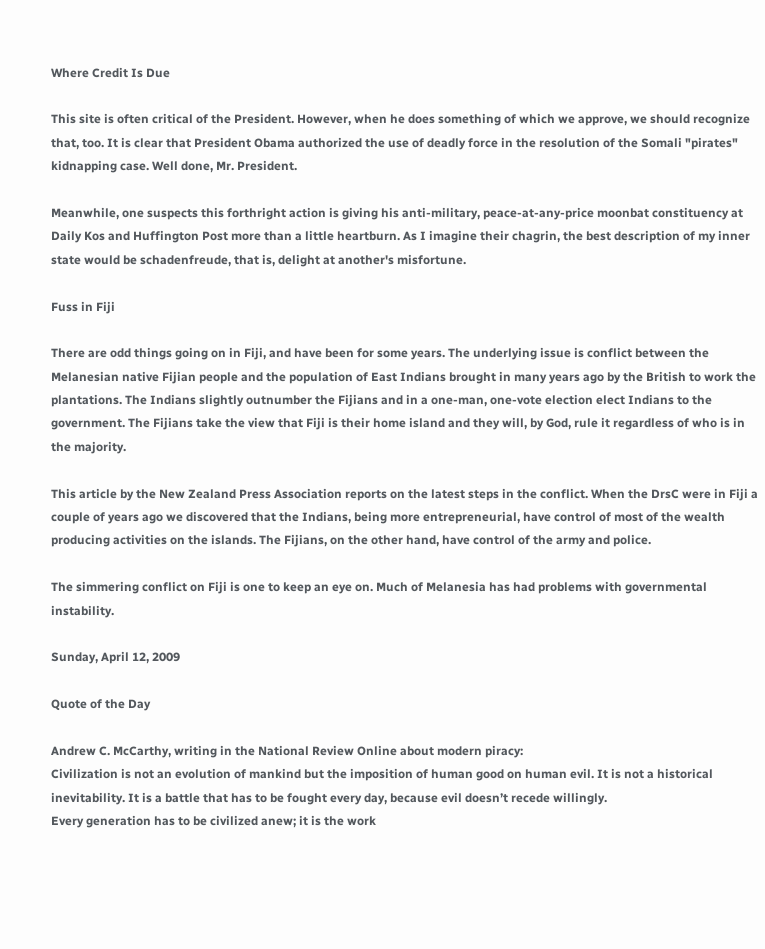Where Credit Is Due

This site is often critical of the President. However, when he does something of which we approve, we should recognize that, too. It is clear that President Obama authorized the use of deadly force in the resolution of the Somali "pirates" kidnapping case. Well done, Mr. President.

Meanwhile, one suspects this forthright action is giving his anti-military, peace-at-any-price moonbat constituency at Daily Kos and Huffington Post more than a little heartburn. As I imagine their chagrin, the best description of my inner state would be schadenfreude, that is, delight at another's misfortune.

Fuss in Fiji

There are odd things going on in Fiji, and have been for some years. The underlying issue is conflict between the Melanesian native Fijian people and the population of East Indians brought in many years ago by the British to work the plantations. The Indians slightly outnumber the Fijians and in a one-man, one-vote election elect Indians to the government. The Fijians take the view that Fiji is their home island and they will, by God, rule it regardless of who is in the majority.

This article by the New Zealand Press Association reports on the latest steps in the conflict. When the DrsC were in Fiji a couple of years ago we discovered that the Indians, being more entrepreneurial, have control of most of the wealth producing activities on the islands. The Fijians, on the other hand, have control of the army and police.

The simmering conflict on Fiji is one to keep an eye on. Much of Melanesia has had problems with governmental instability.

Sunday, April 12, 2009

Quote of the Day

Andrew C. McCarthy, writing in the National Review Online about modern piracy:
Civilization is not an evolution of mankind but the imposition of human good on human evil. It is not a historical inevitability. It is a battle that has to be fought every day, because evil doesn’t recede willingly.
Every generation has to be civilized anew; it is the work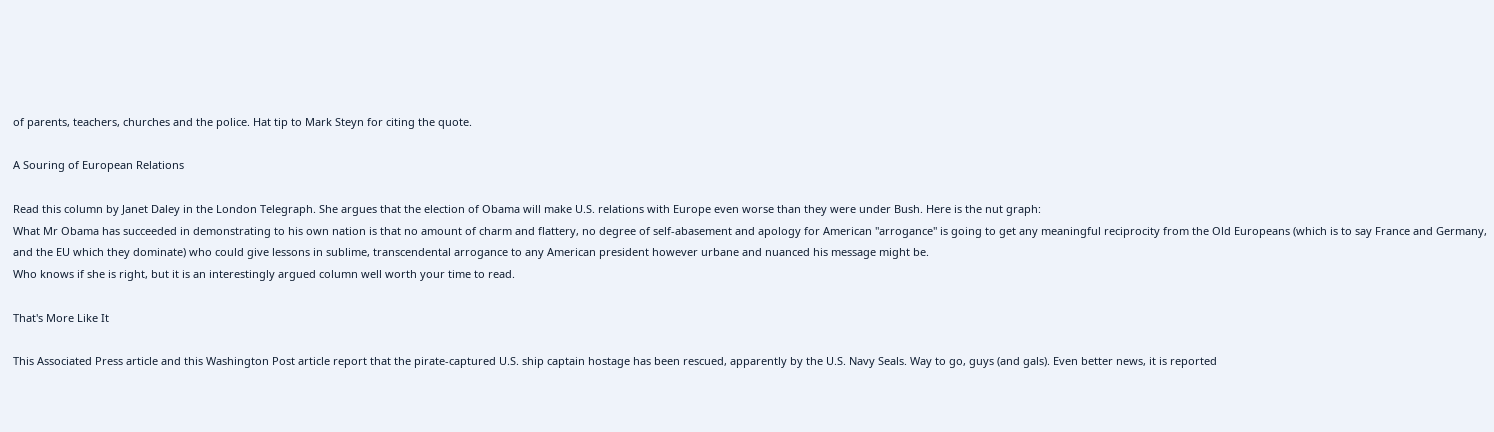of parents, teachers, churches and the police. Hat tip to Mark Steyn for citing the quote.

A Souring of European Relations

Read this column by Janet Daley in the London Telegraph. She argues that the election of Obama will make U.S. relations with Europe even worse than they were under Bush. Here is the nut graph:
What Mr Obama has succeeded in demonstrating to his own nation is that no amount of charm and flattery, no degree of self-abasement and apology for American "arrogance" is going to get any meaningful reciprocity from the Old Europeans (which is to say France and Germany, and the EU which they dominate) who could give lessons in sublime, transcendental arrogance to any American president however urbane and nuanced his message might be.
Who knows if she is right, but it is an interestingly argued column well worth your time to read.

That's More Like It

This Associated Press article and this Washington Post article report that the pirate-captured U.S. ship captain hostage has been rescued, apparently by the U.S. Navy Seals. Way to go, guys (and gals). Even better news, it is reported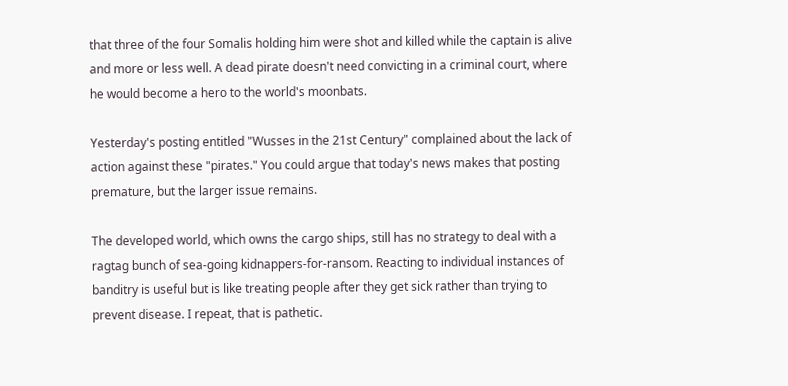that three of the four Somalis holding him were shot and killed while the captain is alive and more or less well. A dead pirate doesn't need convicting in a criminal court, where he would become a hero to the world's moonbats.

Yesterday's posting entitled "Wusses in the 21st Century" complained about the lack of action against these "pirates." You could argue that today's news makes that posting premature, but the larger issue remains.

The developed world, which owns the cargo ships, still has no strategy to deal with a ragtag bunch of sea-going kidnappers-for-ransom. Reacting to individual instances of banditry is useful but is like treating people after they get sick rather than trying to prevent disease. I repeat, that is pathetic.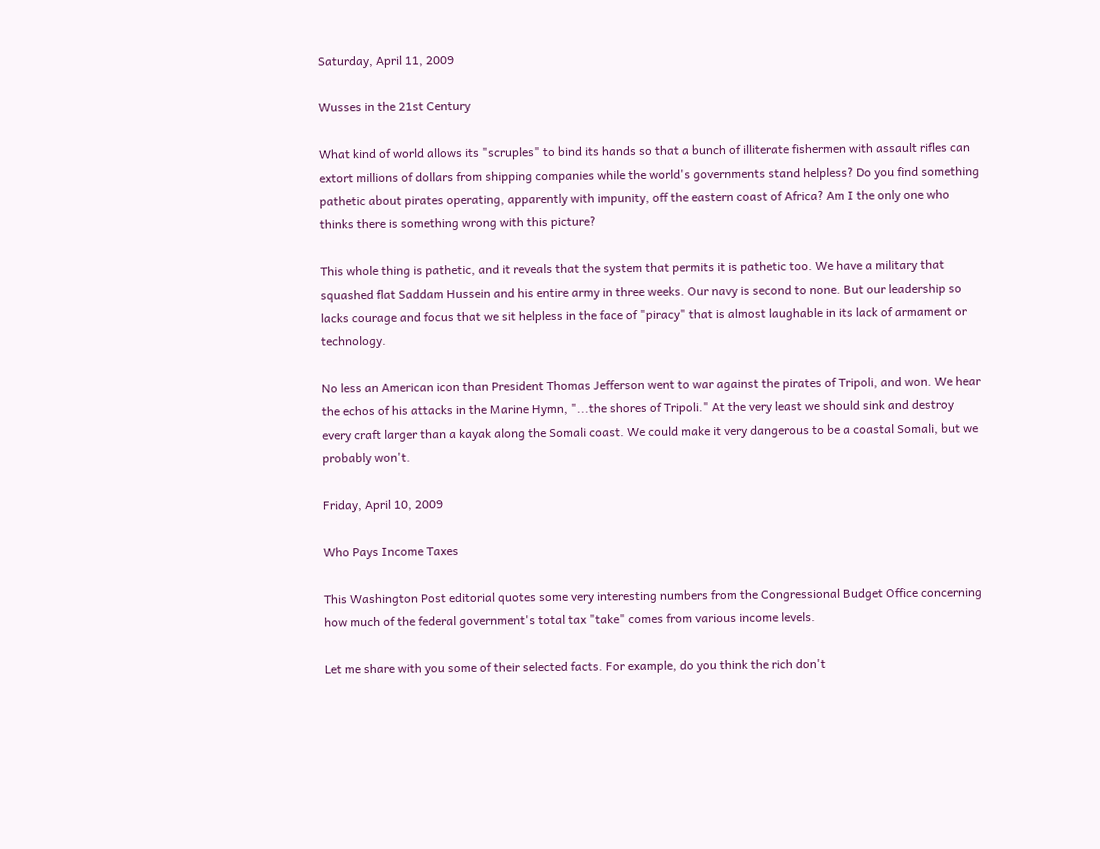Saturday, April 11, 2009

Wusses in the 21st Century

What kind of world allows its "scruples" to bind its hands so that a bunch of illiterate fishermen with assault rifles can extort millions of dollars from shipping companies while the world's governments stand helpless? Do you find something pathetic about pirates operating, apparently with impunity, off the eastern coast of Africa? Am I the only one who thinks there is something wrong with this picture?

This whole thing is pathetic, and it reveals that the system that permits it is pathetic too. We have a military that squashed flat Saddam Hussein and his entire army in three weeks. Our navy is second to none. But our leadership so lacks courage and focus that we sit helpless in the face of "piracy" that is almost laughable in its lack of armament or technology.

No less an American icon than President Thomas Jefferson went to war against the pirates of Tripoli, and won. We hear the echos of his attacks in the Marine Hymn, "...the shores of Tripoli." At the very least we should sink and destroy every craft larger than a kayak along the Somali coast. We could make it very dangerous to be a coastal Somali, but we probably won't.

Friday, April 10, 2009

Who Pays Income Taxes

This Washington Post editorial quotes some very interesting numbers from the Congressional Budget Office concerning how much of the federal government's total tax "take" comes from various income levels.

Let me share with you some of their selected facts. For example, do you think the rich don't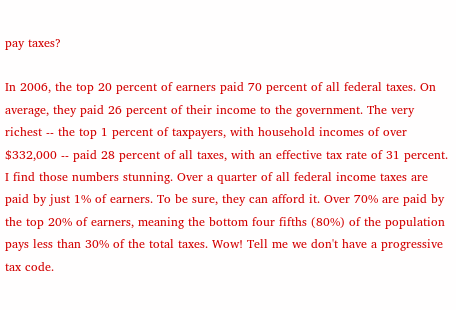pay taxes?

In 2006, the top 20 percent of earners paid 70 percent of all federal taxes. On average, they paid 26 percent of their income to the government. The very richest -- the top 1 percent of taxpayers, with household incomes of over $332,000 -- paid 28 percent of all taxes, with an effective tax rate of 31 percent.
I find those numbers stunning. Over a quarter of all federal income taxes are paid by just 1% of earners. To be sure, they can afford it. Over 70% are paid by the top 20% of earners, meaning the bottom four fifths (80%) of the population pays less than 30% of the total taxes. Wow! Tell me we don't have a progressive tax code.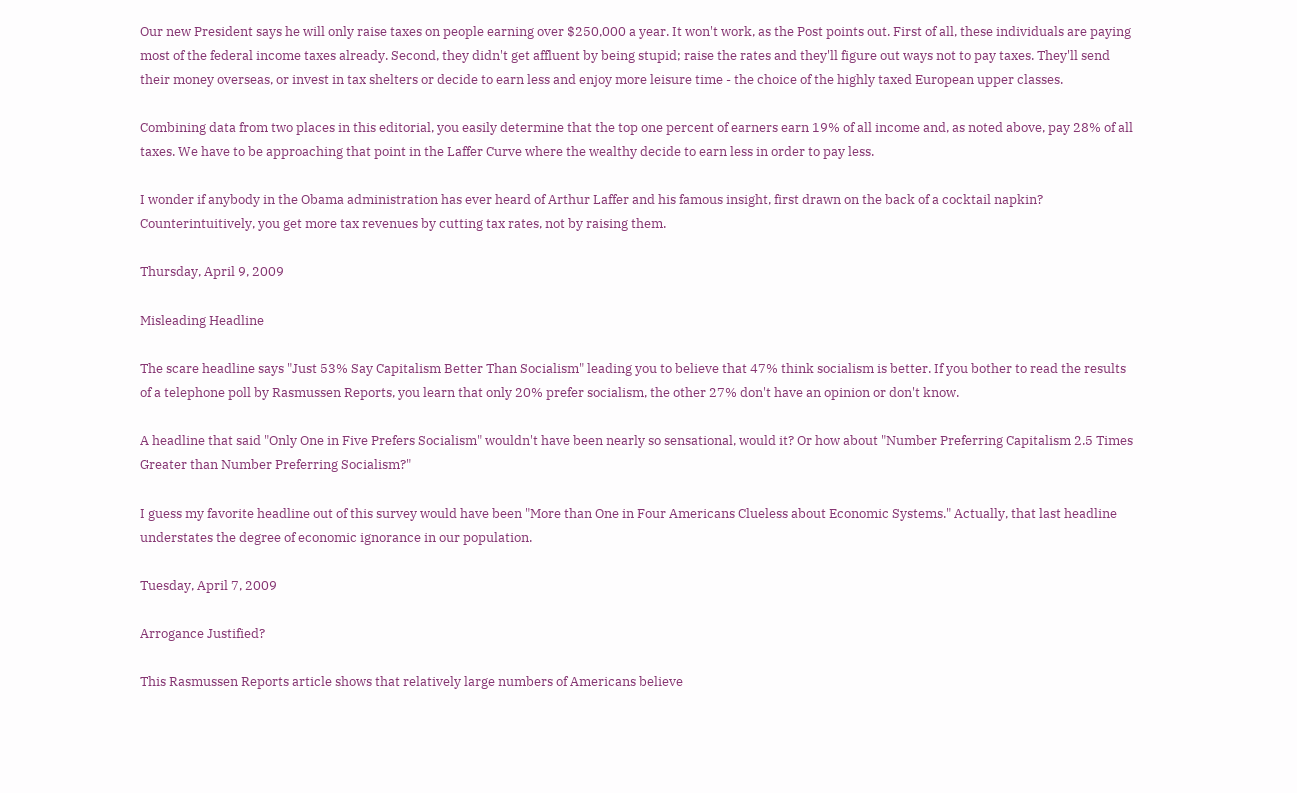Our new President says he will only raise taxes on people earning over $250,000 a year. It won't work, as the Post points out. First of all, these individuals are paying most of the federal income taxes already. Second, they didn't get affluent by being stupid; raise the rates and they'll figure out ways not to pay taxes. They'll send their money overseas, or invest in tax shelters or decide to earn less and enjoy more leisure time - the choice of the highly taxed European upper classes.

Combining data from two places in this editorial, you easily determine that the top one percent of earners earn 19% of all income and, as noted above, pay 28% of all taxes. We have to be approaching that point in the Laffer Curve where the wealthy decide to earn less in order to pay less.

I wonder if anybody in the Obama administration has ever heard of Arthur Laffer and his famous insight, first drawn on the back of a cocktail napkin? Counterintuitively, you get more tax revenues by cutting tax rates, not by raising them.

Thursday, April 9, 2009

Misleading Headline

The scare headline says "Just 53% Say Capitalism Better Than Socialism" leading you to believe that 47% think socialism is better. If you bother to read the results of a telephone poll by Rasmussen Reports, you learn that only 20% prefer socialism, the other 27% don't have an opinion or don't know.

A headline that said "Only One in Five Prefers Socialism" wouldn't have been nearly so sensational, would it? Or how about "Number Preferring Capitalism 2.5 Times Greater than Number Preferring Socialism?"

I guess my favorite headline out of this survey would have been "More than One in Four Americans Clueless about Economic Systems." Actually, that last headline understates the degree of economic ignorance in our population.

Tuesday, April 7, 2009

Arrogance Justified?

This Rasmussen Reports article shows that relatively large numbers of Americans believe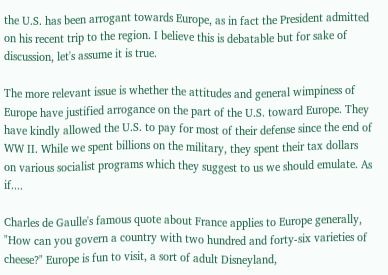the U.S. has been arrogant towards Europe, as in fact the President admitted on his recent trip to the region. I believe this is debatable but for sake of discussion, let's assume it is true.

The more relevant issue is whether the attitudes and general wimpiness of Europe have justified arrogance on the part of the U.S. toward Europe. They have kindly allowed the U.S. to pay for most of their defense since the end of WW II. While we spent billions on the military, they spent their tax dollars on various socialist programs which they suggest to us we should emulate. As if....

Charles de Gaulle's famous quote about France applies to Europe generally, "How can you govern a country with two hundred and forty-six varieties of cheese?" Europe is fun to visit, a sort of adult Disneyland,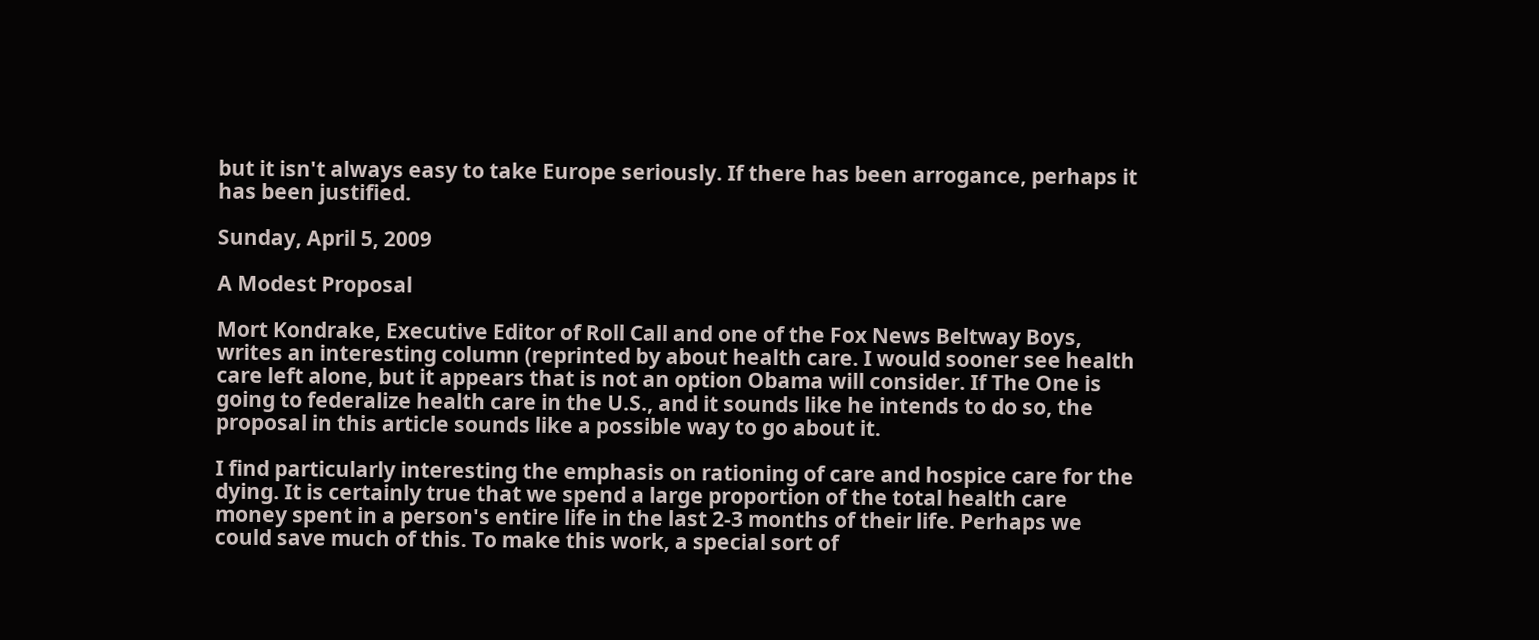but it isn't always easy to take Europe seriously. If there has been arrogance, perhaps it has been justified.

Sunday, April 5, 2009

A Modest Proposal

Mort Kondrake, Executive Editor of Roll Call and one of the Fox News Beltway Boys, writes an interesting column (reprinted by about health care. I would sooner see health care left alone, but it appears that is not an option Obama will consider. If The One is going to federalize health care in the U.S., and it sounds like he intends to do so, the proposal in this article sounds like a possible way to go about it.

I find particularly interesting the emphasis on rationing of care and hospice care for the dying. It is certainly true that we spend a large proportion of the total health care money spent in a person's entire life in the last 2-3 months of their life. Perhaps we could save much of this. To make this work, a special sort of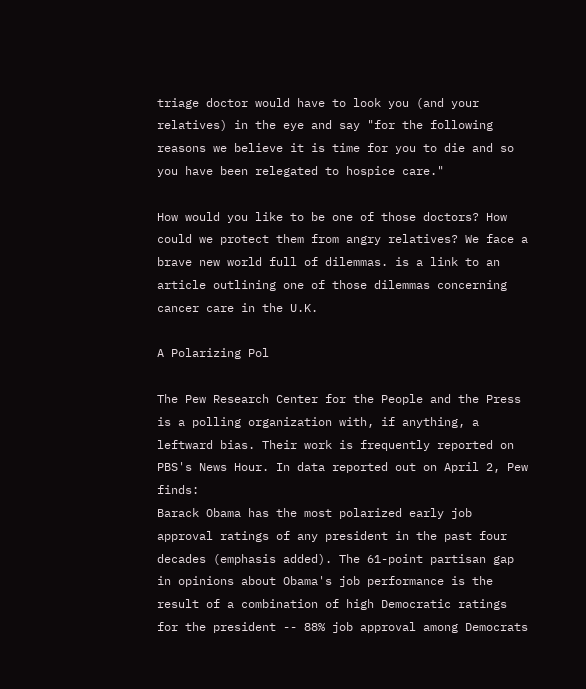triage doctor would have to look you (and your relatives) in the eye and say "for the following reasons we believe it is time for you to die and so you have been relegated to hospice care."

How would you like to be one of those doctors? How could we protect them from angry relatives? We face a brave new world full of dilemmas. is a link to an article outlining one of those dilemmas concerning cancer care in the U.K.

A Polarizing Pol

The Pew Research Center for the People and the Press is a polling organization with, if anything, a leftward bias. Their work is frequently reported on PBS's News Hour. In data reported out on April 2, Pew finds:
Barack Obama has the most polarized early job approval ratings of any president in the past four decades (emphasis added). The 61-point partisan gap in opinions about Obama's job performance is the result of a combination of high Democratic ratings for the president -- 88% job approval among Democrats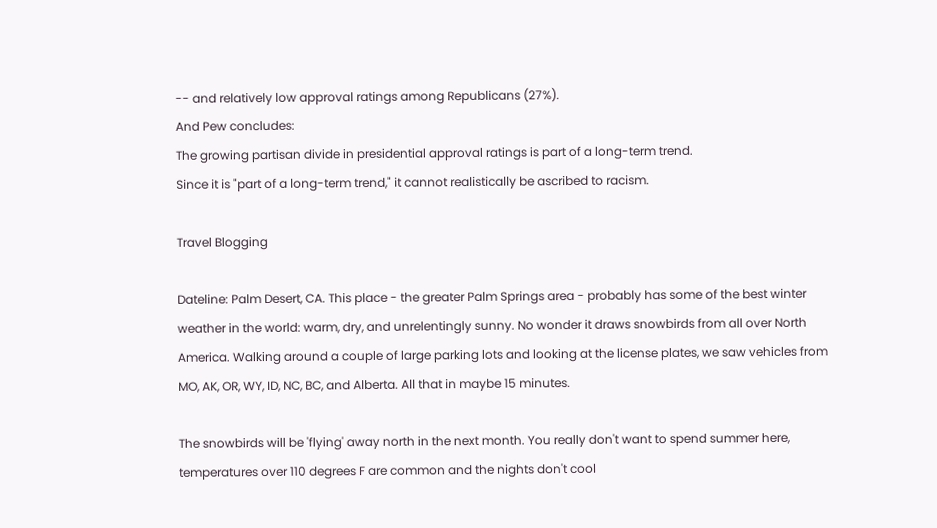-- and relatively low approval ratings among Republicans (27%).
And Pew concludes:
The growing partisan divide in presidential approval ratings is part of a long-term trend.
Since it is "part of a long-term trend," it cannot realistically be ascribed to racism.

Travel Blogging

Dateline: Palm Desert, CA. This place - the greater Palm Springs area - probably has some of the best winter weather in the world: warm, dry, and unrelentingly sunny. No wonder it draws snowbirds from all over North America. Walking around a couple of large parking lots and looking at the license plates, we saw vehicles from MO, AK, OR, WY, ID, NC, BC, and Alberta. All that in maybe 15 minutes.

The snowbirds will be 'flying' away north in the next month. You really don't want to spend summer here, temperatures over 110 degrees F are common and the nights don't cool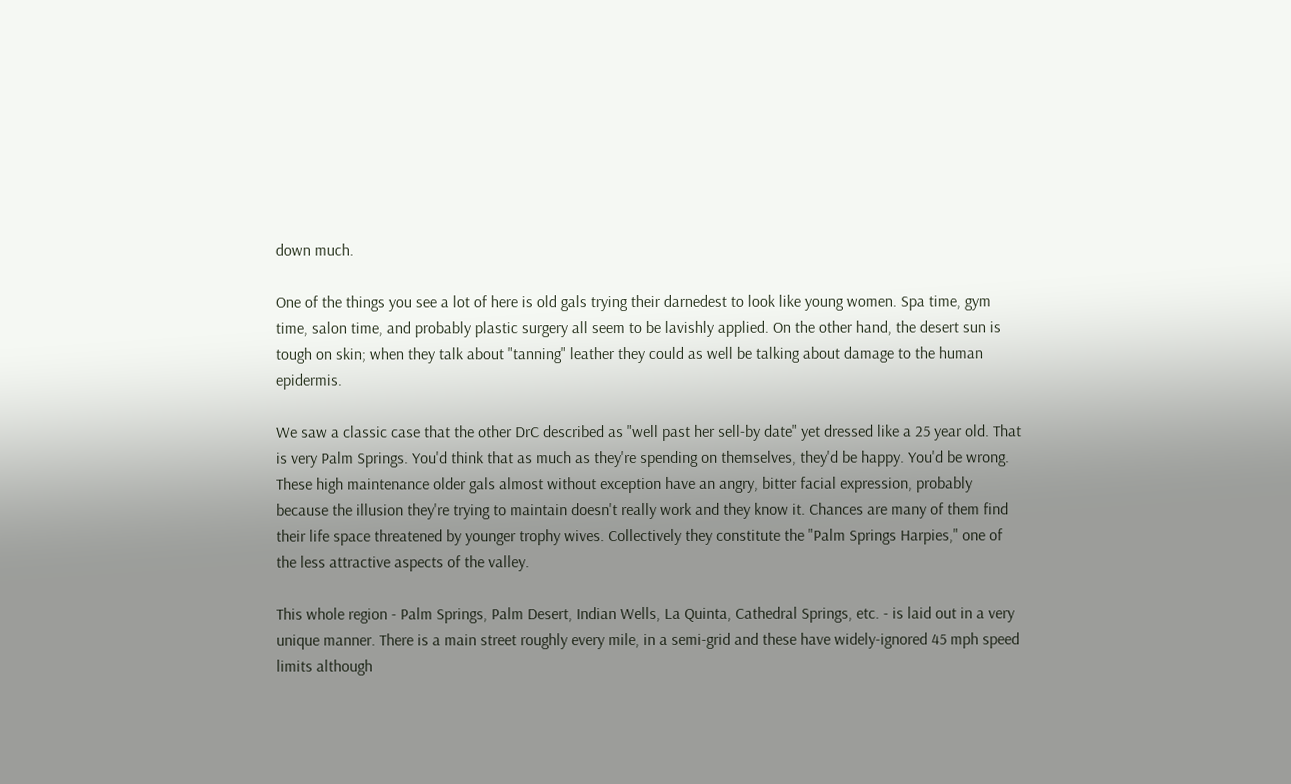down much.

One of the things you see a lot of here is old gals trying their darnedest to look like young women. Spa time, gym time, salon time, and probably plastic surgery all seem to be lavishly applied. On the other hand, the desert sun is tough on skin; when they talk about "tanning" leather they could as well be talking about damage to the human epidermis.

We saw a classic case that the other DrC described as "well past her sell-by date" yet dressed like a 25 year old. That is very Palm Springs. You'd think that as much as they're spending on themselves, they'd be happy. You'd be wrong. These high maintenance older gals almost without exception have an angry, bitter facial expression, probably because the illusion they're trying to maintain doesn't really work and they know it. Chances are many of them find their life space threatened by younger trophy wives. Collectively they constitute the "Palm Springs Harpies," one of the less attractive aspects of the valley.

This whole region - Palm Springs, Palm Desert, Indian Wells, La Quinta, Cathedral Springs, etc. - is laid out in a very unique manner. There is a main street roughly every mile, in a semi-grid and these have widely-ignored 45 mph speed limits although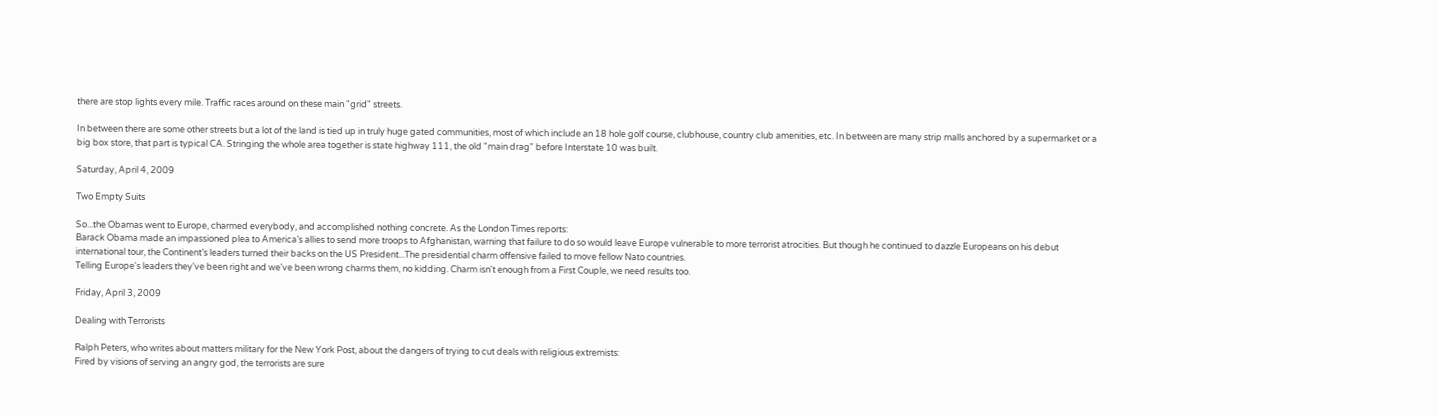there are stop lights every mile. Traffic races around on these main "grid" streets.

In between there are some other streets but a lot of the land is tied up in truly huge gated communities, most of which include an 18 hole golf course, clubhouse, country club amenities, etc. In between are many strip malls anchored by a supermarket or a big box store, that part is typical CA. Stringing the whole area together is state highway 111, the old "main drag" before Interstate 10 was built.

Saturday, April 4, 2009

Two Empty Suits

So...the Obamas went to Europe, charmed everybody, and accomplished nothing concrete. As the London Times reports:
Barack Obama made an impassioned plea to America’s allies to send more troops to Afghanistan, warning that failure to do so would leave Europe vulnerable to more terrorist atrocities. But though he continued to dazzle Europeans on his debut international tour, the Continent’s leaders turned their backs on the US President...The presidential charm offensive failed to move fellow Nato countries.
Telling Europe's leaders they've been right and we've been wrong charms them, no kidding. Charm isn't enough from a First Couple, we need results too.

Friday, April 3, 2009

Dealing with Terrorists

Ralph Peters, who writes about matters military for the New York Post, about the dangers of trying to cut deals with religious extremists:
Fired by visions of serving an angry god, the terrorists are sure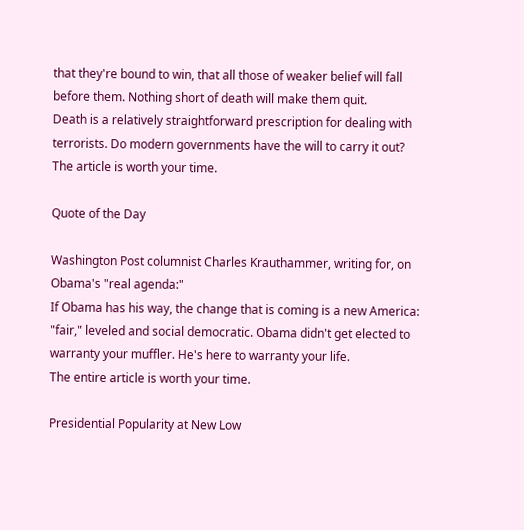that they're bound to win, that all those of weaker belief will fall before them. Nothing short of death will make them quit.
Death is a relatively straightforward prescription for dealing with terrorists. Do modern governments have the will to carry it out? The article is worth your time.

Quote of the Day

Washington Post columnist Charles Krauthammer, writing for, on Obama's "real agenda:"
If Obama has his way, the change that is coming is a new America: "fair," leveled and social democratic. Obama didn't get elected to warranty your muffler. He's here to warranty your life.
The entire article is worth your time.

Presidential Popularity at New Low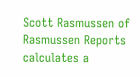Scott Rasmussen of Rasmussen Reports calculates a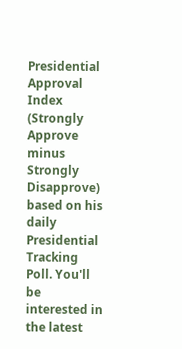Presidential Approval Index (Strongly Approve minus Strongly Disapprove) based on his daily Presidential Tracking Poll. You'll be interested in the latest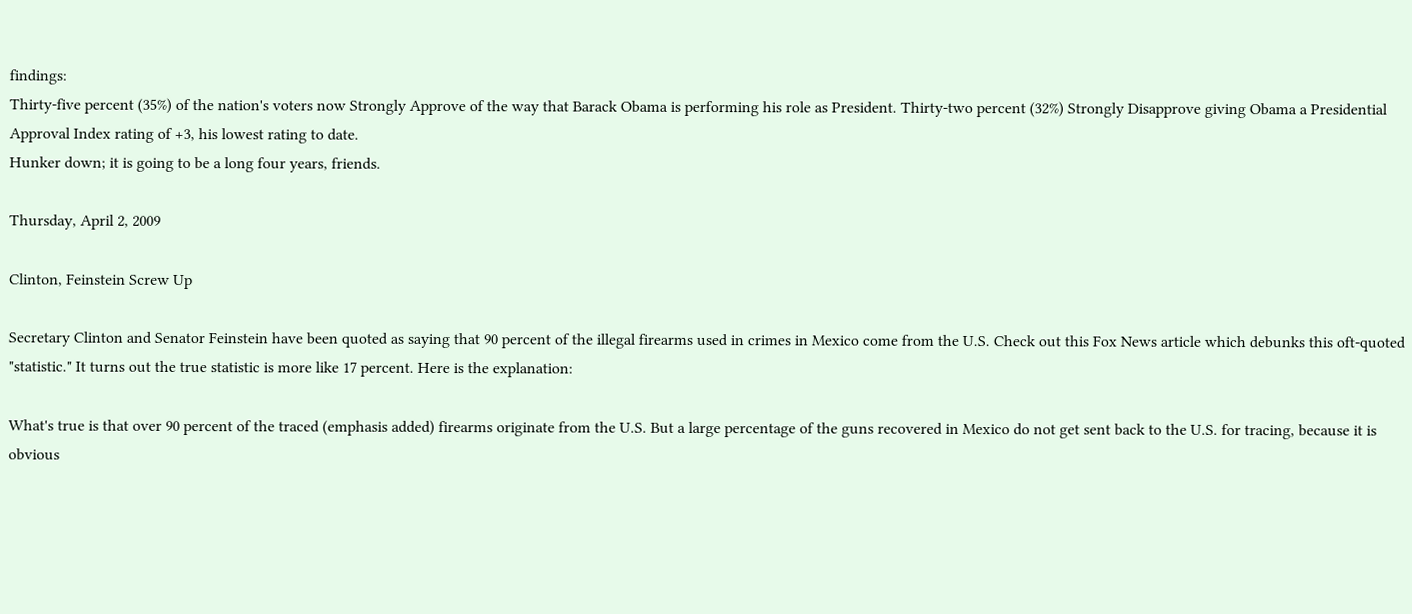findings:
Thirty-five percent (35%) of the nation's voters now Strongly Approve of the way that Barack Obama is performing his role as President. Thirty-two percent (32%) Strongly Disapprove giving Obama a Presidential Approval Index rating of +3, his lowest rating to date.
Hunker down; it is going to be a long four years, friends.

Thursday, April 2, 2009

Clinton, Feinstein Screw Up

Secretary Clinton and Senator Feinstein have been quoted as saying that 90 percent of the illegal firearms used in crimes in Mexico come from the U.S. Check out this Fox News article which debunks this oft-quoted "statistic." It turns out the true statistic is more like 17 percent. Here is the explanation:

What's true is that over 90 percent of the traced (emphasis added) firearms originate from the U.S. But a large percentage of the guns recovered in Mexico do not get sent back to the U.S. for tracing, because it is obvious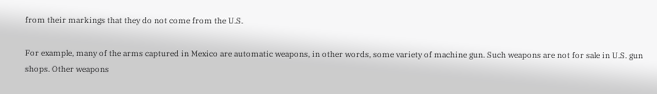from their markings that they do not come from the U.S.

For example, many of the arms captured in Mexico are automatic weapons, in other words, some variety of machine gun. Such weapons are not for sale in U.S. gun shops. Other weapons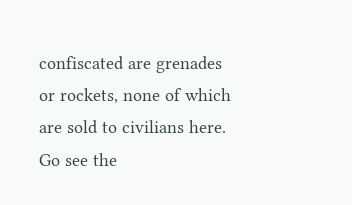confiscated are grenades or rockets, none of which are sold to civilians here. Go see the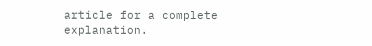article for a complete explanation.